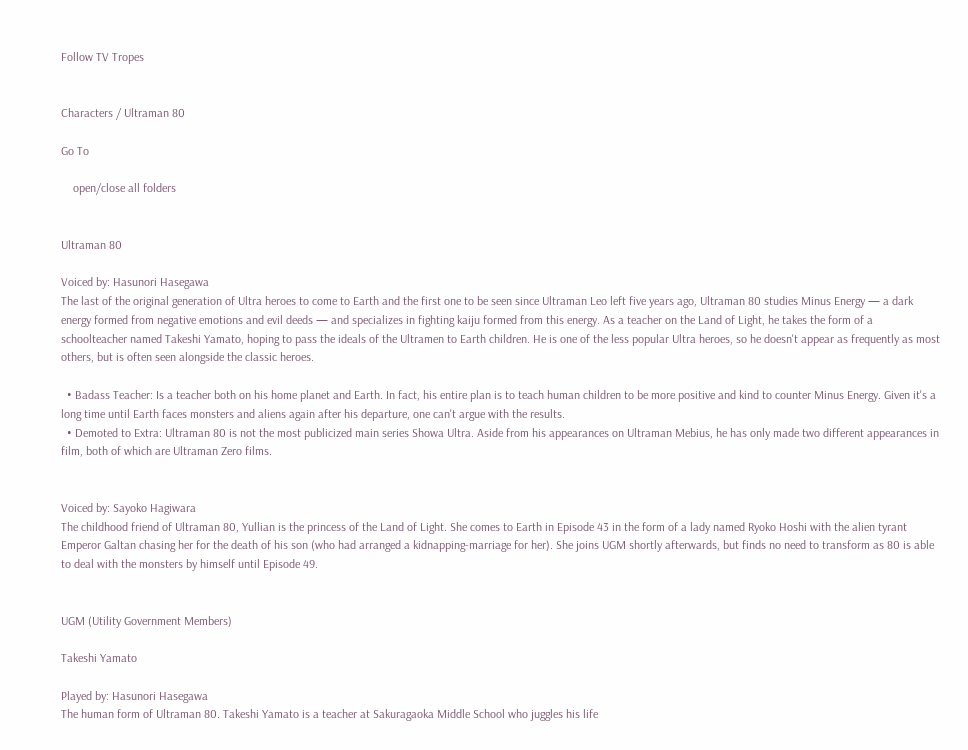Follow TV Tropes


Characters / Ultraman 80

Go To

    open/close all folders


Ultraman 80

Voiced by: Hasunori Hasegawa
The last of the original generation of Ultra heroes to come to Earth and the first one to be seen since Ultraman Leo left five years ago, Ultraman 80 studies Minus Energy — a dark energy formed from negative emotions and evil deeds — and specializes in fighting kaiju formed from this energy. As a teacher on the Land of Light, he takes the form of a schoolteacher named Takeshi Yamato, hoping to pass the ideals of the Ultramen to Earth children. He is one of the less popular Ultra heroes, so he doesn't appear as frequently as most others, but is often seen alongside the classic heroes.

  • Badass Teacher: Is a teacher both on his home planet and Earth. In fact, his entire plan is to teach human children to be more positive and kind to counter Minus Energy. Given it's a long time until Earth faces monsters and aliens again after his departure, one can't argue with the results.
  • Demoted to Extra: Ultraman 80 is not the most publicized main series Showa Ultra. Aside from his appearances on Ultraman Mebius, he has only made two different appearances in film, both of which are Ultraman Zero films.


Voiced by: Sayoko Hagiwara
The childhood friend of Ultraman 80, Yullian is the princess of the Land of Light. She comes to Earth in Episode 43 in the form of a lady named Ryoko Hoshi with the alien tyrant Emperor Galtan chasing her for the death of his son (who had arranged a kidnapping-marriage for her). She joins UGM shortly afterwards, but finds no need to transform as 80 is able to deal with the monsters by himself until Episode 49.


UGM (Utility Government Members)

Takeshi Yamato

Played by: Hasunori Hasegawa
The human form of Ultraman 80. Takeshi Yamato is a teacher at Sakuragaoka Middle School who juggles his life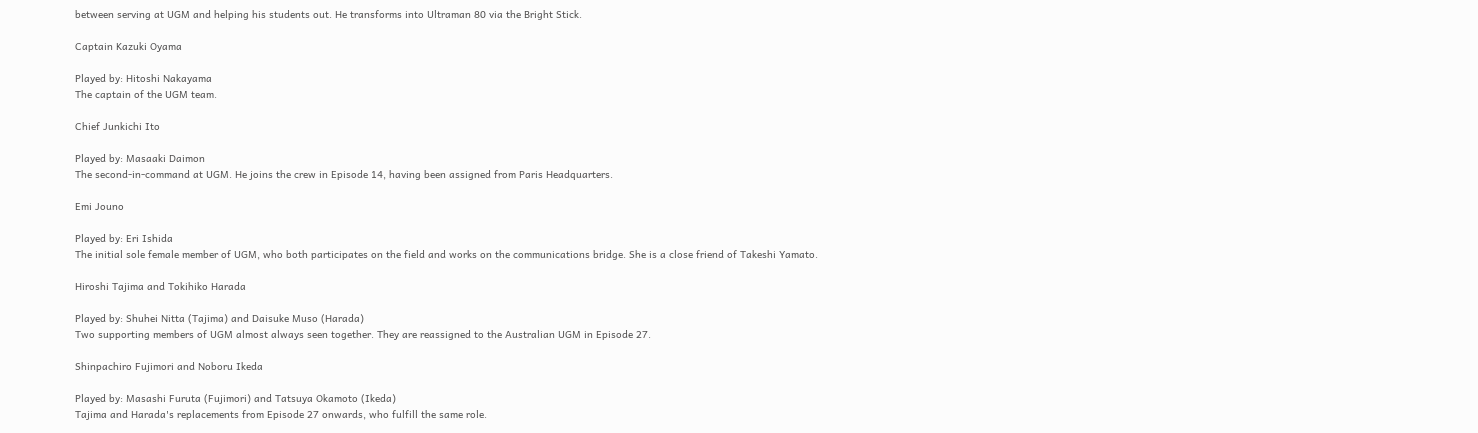between serving at UGM and helping his students out. He transforms into Ultraman 80 via the Bright Stick.

Captain Kazuki Oyama

Played by: Hitoshi Nakayama
The captain of the UGM team.

Chief Junkichi Ito

Played by: Masaaki Daimon
The second-in-command at UGM. He joins the crew in Episode 14, having been assigned from Paris Headquarters.

Emi Jouno

Played by: Eri Ishida
The initial sole female member of UGM, who both participates on the field and works on the communications bridge. She is a close friend of Takeshi Yamato.

Hiroshi Tajima and Tokihiko Harada

Played by: Shuhei Nitta (Tajima) and Daisuke Muso (Harada)
Two supporting members of UGM almost always seen together. They are reassigned to the Australian UGM in Episode 27.

Shinpachiro Fujimori and Noboru Ikeda

Played by: Masashi Furuta (Fujimori) and Tatsuya Okamoto (Ikeda)
Tajima and Harada's replacements from Episode 27 onwards, who fulfill the same role.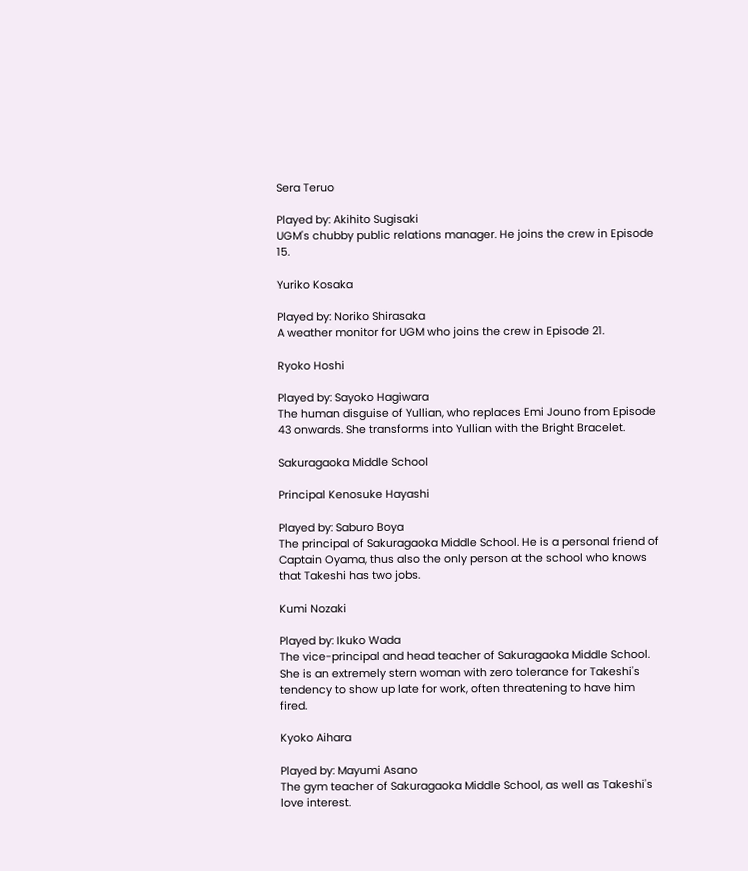Sera Teruo

Played by: Akihito Sugisaki
UGM's chubby public relations manager. He joins the crew in Episode 15.

Yuriko Kosaka

Played by: Noriko Shirasaka
A weather monitor for UGM who joins the crew in Episode 21.

Ryoko Hoshi

Played by: Sayoko Hagiwara
The human disguise of Yullian, who replaces Emi Jouno from Episode 43 onwards. She transforms into Yullian with the Bright Bracelet.

Sakuragaoka Middle School

Principal Kenosuke Hayashi

Played by: Saburo Boya
The principal of Sakuragaoka Middle School. He is a personal friend of Captain Oyama, thus also the only person at the school who knows that Takeshi has two jobs.

Kumi Nozaki

Played by: Ikuko Wada
The vice-principal and head teacher of Sakuragaoka Middle School. She is an extremely stern woman with zero tolerance for Takeshi's tendency to show up late for work, often threatening to have him fired.

Kyoko Aihara

Played by: Mayumi Asano
The gym teacher of Sakuragaoka Middle School, as well as Takeshi's love interest.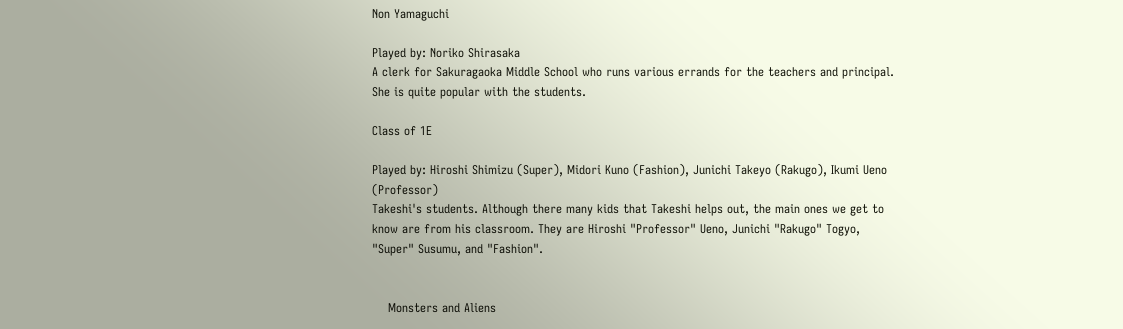Non Yamaguchi

Played by: Noriko Shirasaka
A clerk for Sakuragaoka Middle School who runs various errands for the teachers and principal. She is quite popular with the students.

Class of 1E

Played by: Hiroshi Shimizu (Super), Midori Kuno (Fashion), Junichi Takeyo (Rakugo), Ikumi Ueno (Professor)
Takeshi's students. Although there many kids that Takeshi helps out, the main ones we get to know are from his classroom. They are Hiroshi "Professor" Ueno, Junichi "Rakugo" Togyo, "Super" Susumu, and "Fashion".


    Monsters and Aliens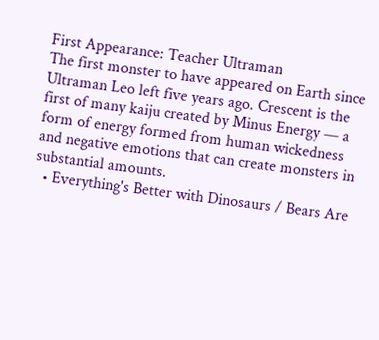First Appearance: Teacher Ultraman
The first monster to have appeared on Earth since Ultraman Leo left five years ago. Crescent is the first of many kaiju created by Minus Energy — a form of energy formed from human wickedness and negative emotions that can create monsters in substantial amounts.
  • Everything's Better with Dinosaurs / Bears Are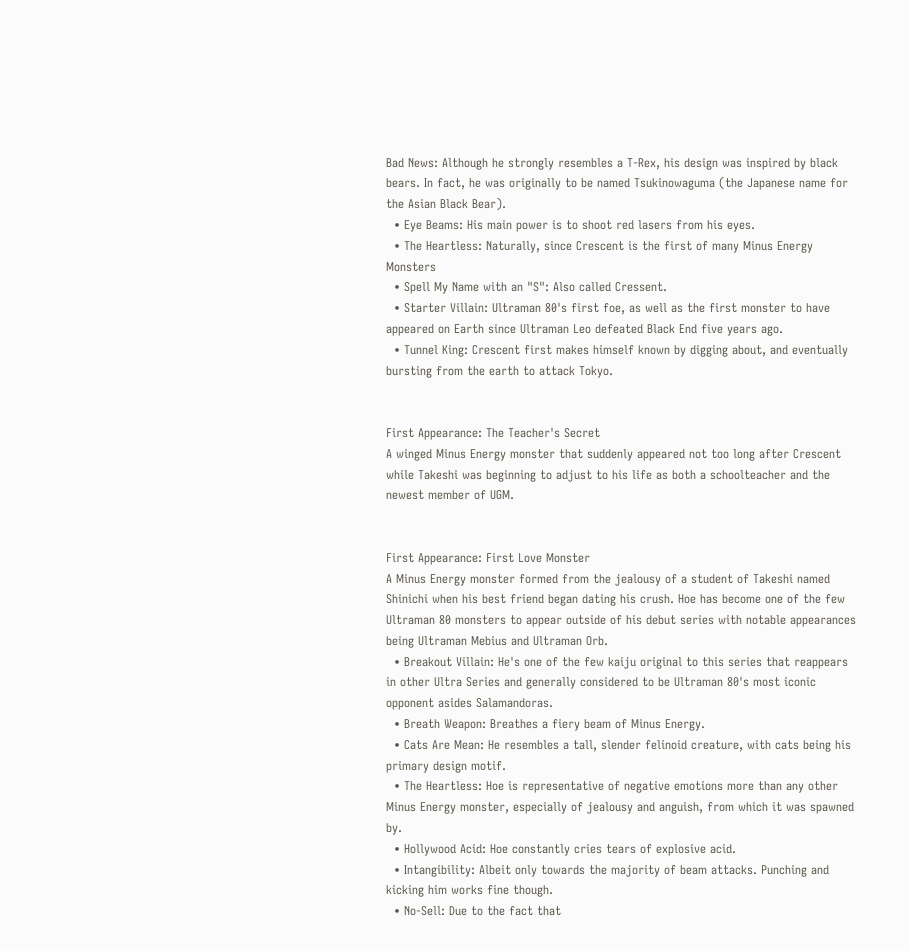Bad News: Although he strongly resembles a T-Rex, his design was inspired by black bears. In fact, he was originally to be named Tsukinowaguma (the Japanese name for the Asian Black Bear).
  • Eye Beams: His main power is to shoot red lasers from his eyes.
  • The Heartless: Naturally, since Crescent is the first of many Minus Energy Monsters
  • Spell My Name with an "S": Also called Cressent.
  • Starter Villain: Ultraman 80's first foe, as well as the first monster to have appeared on Earth since Ultraman Leo defeated Black End five years ago.
  • Tunnel King: Crescent first makes himself known by digging about, and eventually bursting from the earth to attack Tokyo.


First Appearance: The Teacher's Secret
A winged Minus Energy monster that suddenly appeared not too long after Crescent while Takeshi was beginning to adjust to his life as both a schoolteacher and the newest member of UGM.


First Appearance: First Love Monster
A Minus Energy monster formed from the jealousy of a student of Takeshi named Shinichi when his best friend began dating his crush. Hoe has become one of the few Ultraman 80 monsters to appear outside of his debut series with notable appearances being Ultraman Mebius and Ultraman Orb.
  • Breakout Villain: He's one of the few kaiju original to this series that reappears in other Ultra Series and generally considered to be Ultraman 80's most iconic opponent asides Salamandoras.
  • Breath Weapon: Breathes a fiery beam of Minus Energy.
  • Cats Are Mean: He resembles a tall, slender felinoid creature, with cats being his primary design motif.
  • The Heartless: Hoe is representative of negative emotions more than any other Minus Energy monster, especially of jealousy and anguish, from which it was spawned by.
  • Hollywood Acid: Hoe constantly cries tears of explosive acid.
  • Intangibility: Albeit only towards the majority of beam attacks. Punching and kicking him works fine though.
  • No-Sell: Due to the fact that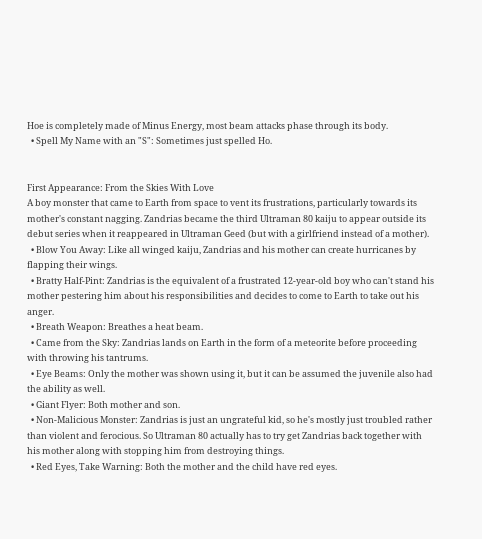Hoe is completely made of Minus Energy, most beam attacks phase through its body.
  • Spell My Name with an "S": Sometimes just spelled Ho.


First Appearance: From the Skies With Love
A boy monster that came to Earth from space to vent its frustrations, particularly towards its mother's constant nagging. Zandrias became the third Ultraman 80 kaiju to appear outside its debut series when it reappeared in Ultraman Geed (but with a girlfriend instead of a mother).
  • Blow You Away: Like all winged kaiju, Zandrias and his mother can create hurricanes by flapping their wings.
  • Bratty Half-Pint: Zandrias is the equivalent of a frustrated 12-year-old boy who can't stand his mother pestering him about his responsibilities and decides to come to Earth to take out his anger.
  • Breath Weapon: Breathes a heat beam.
  • Came from the Sky: Zandrias lands on Earth in the form of a meteorite before proceeding with throwing his tantrums.
  • Eye Beams: Only the mother was shown using it, but it can be assumed the juvenile also had the ability as well.
  • Giant Flyer: Both mother and son.
  • Non-Malicious Monster: Zandrias is just an ungrateful kid, so he's mostly just troubled rather than violent and ferocious. So Ultraman 80 actually has to try get Zandrias back together with his mother along with stopping him from destroying things.
  • Red Eyes, Take Warning: Both the mother and the child have red eyes.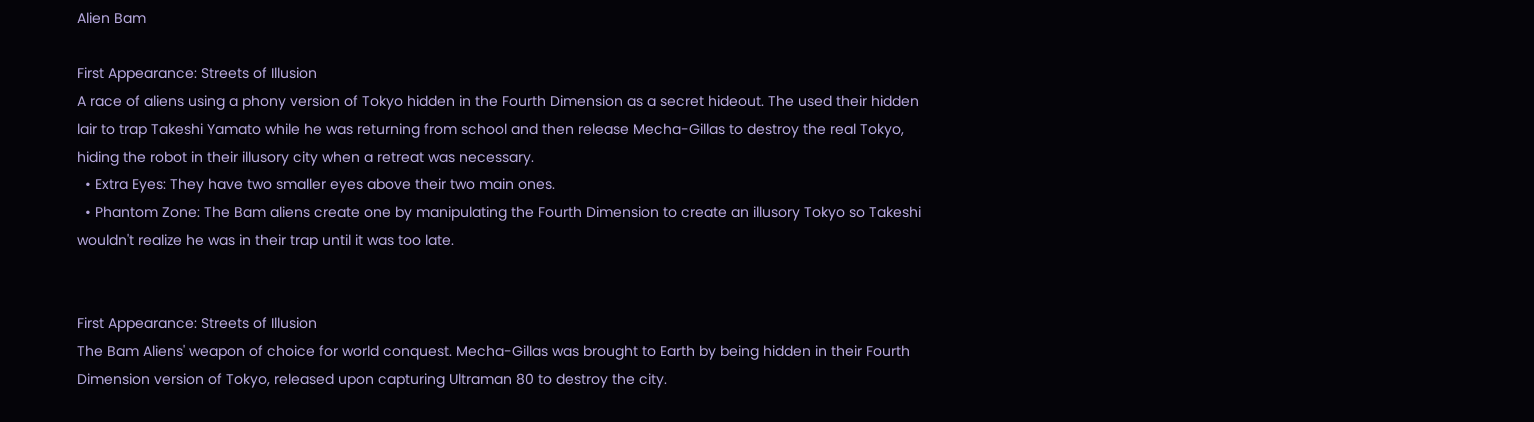Alien Bam

First Appearance: Streets of Illusion
A race of aliens using a phony version of Tokyo hidden in the Fourth Dimension as a secret hideout. The used their hidden lair to trap Takeshi Yamato while he was returning from school and then release Mecha-Gillas to destroy the real Tokyo, hiding the robot in their illusory city when a retreat was necessary.
  • Extra Eyes: They have two smaller eyes above their two main ones.
  • Phantom Zone: The Bam aliens create one by manipulating the Fourth Dimension to create an illusory Tokyo so Takeshi wouldn't realize he was in their trap until it was too late.


First Appearance: Streets of Illusion
The Bam Aliens' weapon of choice for world conquest. Mecha-Gillas was brought to Earth by being hidden in their Fourth Dimension version of Tokyo, released upon capturing Ultraman 80 to destroy the city.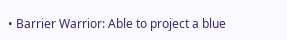• Barrier Warrior: Able to project a blue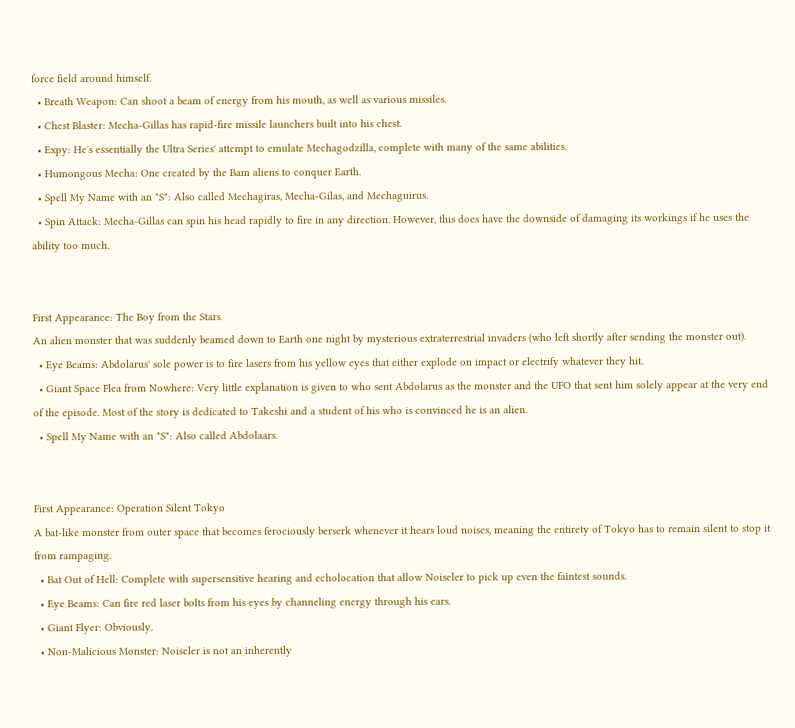force field around himself.
  • Breath Weapon: Can shoot a beam of energy from his mouth, as well as various missiles.
  • Chest Blaster: Mecha-Gillas has rapid-fire missile launchers built into his chest.
  • Expy: He's essentially the Ultra Series' attempt to emulate Mechagodzilla, complete with many of the same abilities.
  • Humongous Mecha: One created by the Bam aliens to conquer Earth.
  • Spell My Name with an "S": Also called Mechagiras, Mecha-Gilas, and Mechaguirus.
  • Spin Attack: Mecha-Gillas can spin his head rapidly to fire in any direction. However, this does have the downside of damaging its workings if he uses the ability too much.


First Appearance: The Boy from the Stars
An alien monster that was suddenly beamed down to Earth one night by mysterious extraterrestrial invaders (who left shortly after sending the monster out).
  • Eye Beams: Abdolarus' sole power is to fire lasers from his yellow eyes that either explode on impact or electrify whatever they hit.
  • Giant Space Flea from Nowhere: Very little explanation is given to who sent Abdolarus as the monster and the UFO that sent him solely appear at the very end of the episode. Most of the story is dedicated to Takeshi and a student of his who is convinced he is an alien.
  • Spell My Name with an "S": Also called Abdolaars.


First Appearance: Operation Silent Tokyo
A bat-like monster from outer space that becomes ferociously berserk whenever it hears loud noises, meaning the entirety of Tokyo has to remain silent to stop it from rampaging.
  • Bat Out of Hell: Complete with supersensitive hearing and echolocation that allow Noiseler to pick up even the faintest sounds.
  • Eye Beams: Can fire red laser bolts from his eyes by channeling energy through his ears.
  • Giant Flyer: Obviously.
  • Non-Malicious Monster: Noiseler is not an inherently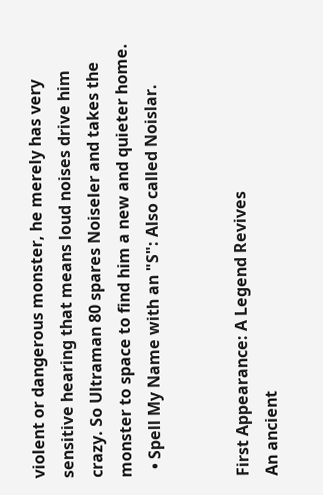violent or dangerous monster, he merely has very sensitive hearing that means loud noises drive him crazy. So Ultraman 80 spares Noiseler and takes the monster to space to find him a new and quieter home.
  • Spell My Name with an "S": Also called Noislar.


First Appearance: A Legend Revives
An ancient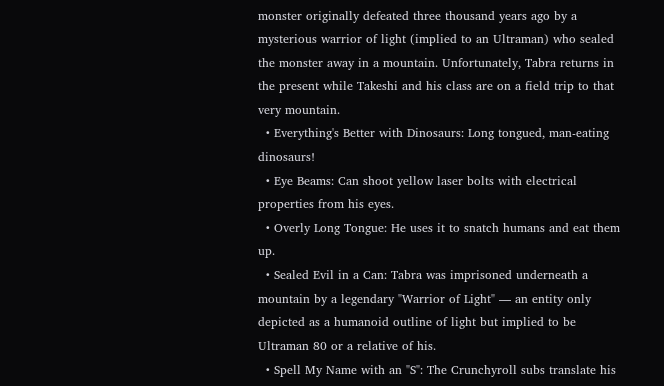monster originally defeated three thousand years ago by a mysterious warrior of light (implied to an Ultraman) who sealed the monster away in a mountain. Unfortunately, Tabra returns in the present while Takeshi and his class are on a field trip to that very mountain.
  • Everything's Better with Dinosaurs: Long tongued, man-eating dinosaurs!
  • Eye Beams: Can shoot yellow laser bolts with electrical properties from his eyes.
  • Overly Long Tongue: He uses it to snatch humans and eat them up.
  • Sealed Evil in a Can: Tabra was imprisoned underneath a mountain by a legendary "Warrior of Light" — an entity only depicted as a humanoid outline of light but implied to be Ultraman 80 or a relative of his.
  • Spell My Name with an "S": The Crunchyroll subs translate his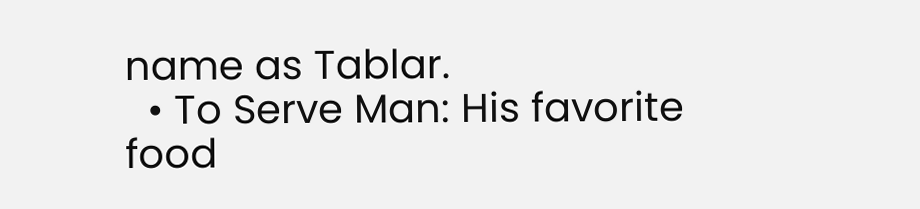name as Tablar.
  • To Serve Man: His favorite food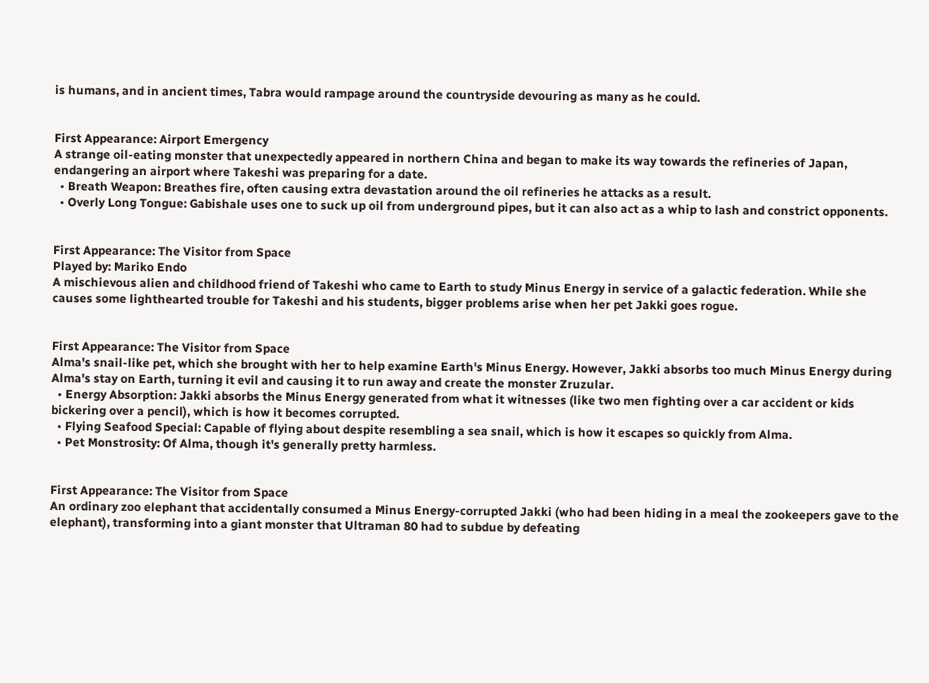is humans, and in ancient times, Tabra would rampage around the countryside devouring as many as he could.


First Appearance: Airport Emergency
A strange oil-eating monster that unexpectedly appeared in northern China and began to make its way towards the refineries of Japan, endangering an airport where Takeshi was preparing for a date.
  • Breath Weapon: Breathes fire, often causing extra devastation around the oil refineries he attacks as a result.
  • Overly Long Tongue: Gabishale uses one to suck up oil from underground pipes, but it can also act as a whip to lash and constrict opponents.


First Appearance: The Visitor from Space
Played by: Mariko Endo
A mischievous alien and childhood friend of Takeshi who came to Earth to study Minus Energy in service of a galactic federation. While she causes some lighthearted trouble for Takeshi and his students, bigger problems arise when her pet Jakki goes rogue.


First Appearance: The Visitor from Space
Alma's snail-like pet, which she brought with her to help examine Earth's Minus Energy. However, Jakki absorbs too much Minus Energy during Alma's stay on Earth, turning it evil and causing it to run away and create the monster Zruzular.
  • Energy Absorption: Jakki absorbs the Minus Energy generated from what it witnesses (like two men fighting over a car accident or kids bickering over a pencil), which is how it becomes corrupted.
  • Flying Seafood Special: Capable of flying about despite resembling a sea snail, which is how it escapes so quickly from Alma.
  • Pet Monstrosity: Of Alma, though it's generally pretty harmless.


First Appearance: The Visitor from Space
An ordinary zoo elephant that accidentally consumed a Minus Energy-corrupted Jakki (who had been hiding in a meal the zookeepers gave to the elephant), transforming into a giant monster that Ultraman 80 had to subdue by defeating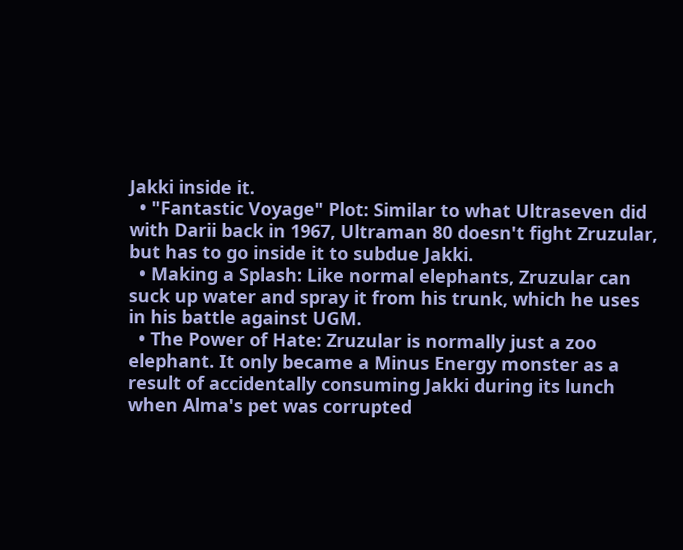Jakki inside it.
  • "Fantastic Voyage" Plot: Similar to what Ultraseven did with Darii back in 1967, Ultraman 80 doesn't fight Zruzular, but has to go inside it to subdue Jakki.
  • Making a Splash: Like normal elephants, Zruzular can suck up water and spray it from his trunk, which he uses in his battle against UGM.
  • The Power of Hate: Zruzular is normally just a zoo elephant. It only became a Minus Energy monster as a result of accidentally consuming Jakki during its lunch when Alma's pet was corrupted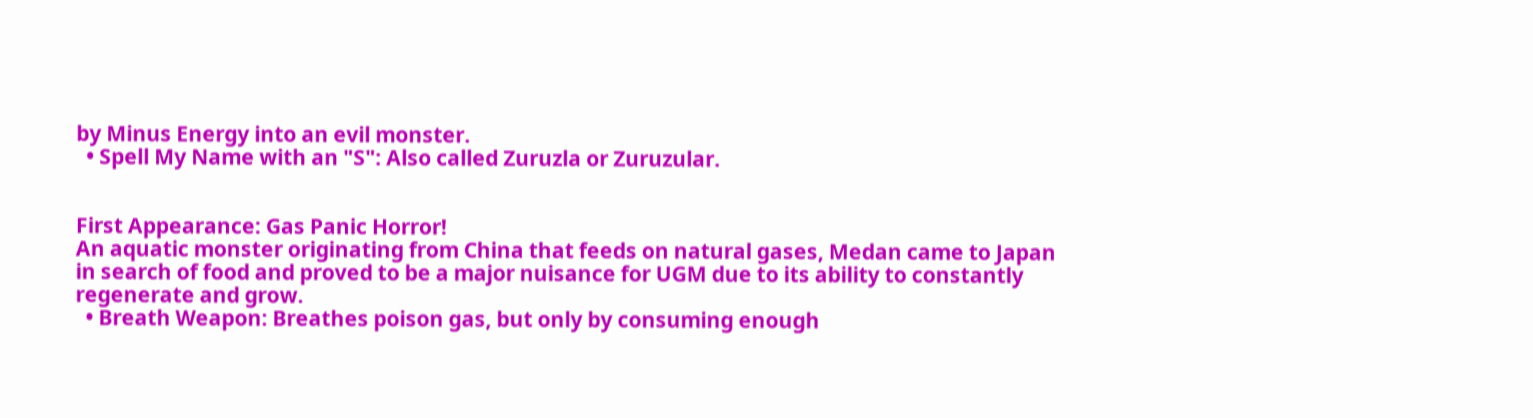by Minus Energy into an evil monster.
  • Spell My Name with an "S": Also called Zuruzla or Zuruzular.


First Appearance: Gas Panic Horror!
An aquatic monster originating from China that feeds on natural gases, Medan came to Japan in search of food and proved to be a major nuisance for UGM due to its ability to constantly regenerate and grow.
  • Breath Weapon: Breathes poison gas, but only by consuming enough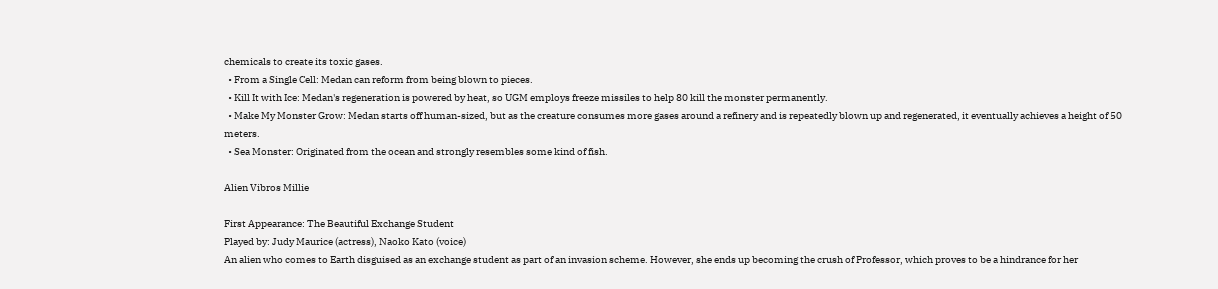chemicals to create its toxic gases.
  • From a Single Cell: Medan can reform from being blown to pieces.
  • Kill It with Ice: Medan's regeneration is powered by heat, so UGM employs freeze missiles to help 80 kill the monster permanently.
  • Make My Monster Grow: Medan starts off human-sized, but as the creature consumes more gases around a refinery and is repeatedly blown up and regenerated, it eventually achieves a height of 50 meters.
  • Sea Monster: Originated from the ocean and strongly resembles some kind of fish.

Alien Vibros Millie

First Appearance: The Beautiful Exchange Student
Played by: Judy Maurice (actress), Naoko Kato (voice)
An alien who comes to Earth disguised as an exchange student as part of an invasion scheme. However, she ends up becoming the crush of Professor, which proves to be a hindrance for her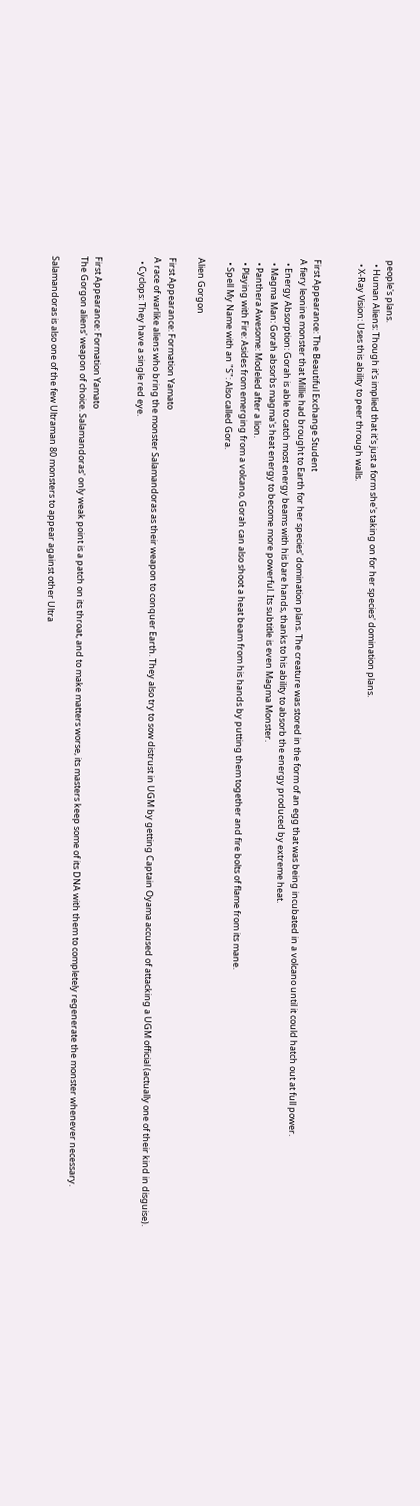people's plans.
  • Human Aliens: Though it's implied that it's just a form she's taking on for her species' domination plans.
  • X-Ray Vision: Uses this ability to peer through walls.


First Appearance: The Beautiful Exchange Student
A fiery leonine monster that Millie had brought to Earth for her species' domination plans. The creature was stored in the form of an egg that was being incubated in a volcano until it could hatch out at full power.
  • Energy Absorption: Gorah is able to catch most energy beams with his bare hands, thanks to his ability to absorb the energy produced by extreme heat.
  • Magma Man: Gorah absorbs magma's heat energy to become more powerful. Its subtitle is even Magma Monster.
  • Panthera Awesome: Modeled after a lion.
  • Playing with Fire: Asides from emerging from a volcano, Gorah can also shoot a heat beam from his hands by putting them together and fire bolts of flame from its mane.
  • Spell My Name with an "S": Also called Gora.

Alien Gorgon

First Appearance: Formation Yamato
A race of warlike aliens who bring the monster Salamandoras as their weapon to conquer Earth. They also try to sow distrust in UGM by getting Captain Oyama accused of attacking a UGM official (actually one of their kind in disguise).
  • Cyclops: They have a single red eye.


First Appearance: Formation Yamato
The Gorgon aliens' weapon of choice. Salamandoras' only weak point is a patch on its throat, and to make matters worse, its masters keep some of its DNA with them to completely regenerate the monster whenever necessary.

Salamandoras is also one of the few Ultraman 80 monsters to appear against other Ultra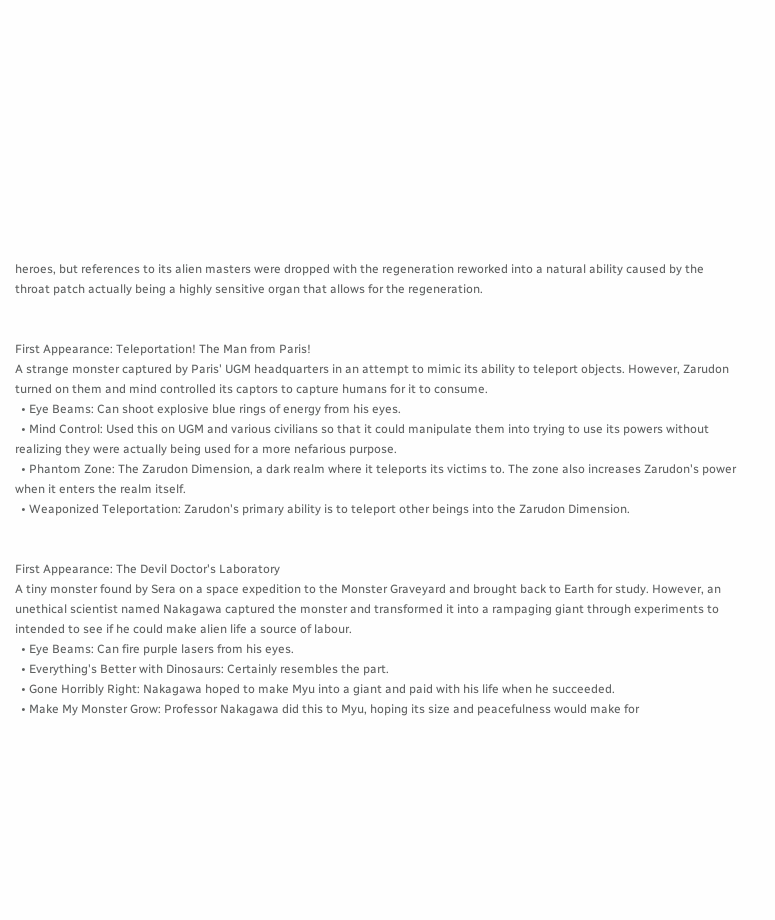heroes, but references to its alien masters were dropped with the regeneration reworked into a natural ability caused by the throat patch actually being a highly sensitive organ that allows for the regeneration.


First Appearance: Teleportation! The Man from Paris!
A strange monster captured by Paris' UGM headquarters in an attempt to mimic its ability to teleport objects. However, Zarudon turned on them and mind controlled its captors to capture humans for it to consume.
  • Eye Beams: Can shoot explosive blue rings of energy from his eyes.
  • Mind Control: Used this on UGM and various civilians so that it could manipulate them into trying to use its powers without realizing they were actually being used for a more nefarious purpose.
  • Phantom Zone: The Zarudon Dimension, a dark realm where it teleports its victims to. The zone also increases Zarudon's power when it enters the realm itself.
  • Weaponized Teleportation: Zarudon's primary ability is to teleport other beings into the Zarudon Dimension.


First Appearance: The Devil Doctor's Laboratory
A tiny monster found by Sera on a space expedition to the Monster Graveyard and brought back to Earth for study. However, an unethical scientist named Nakagawa captured the monster and transformed it into a rampaging giant through experiments to intended to see if he could make alien life a source of labour.
  • Eye Beams: Can fire purple lasers from his eyes.
  • Everything's Better with Dinosaurs: Certainly resembles the part.
  • Gone Horribly Right: Nakagawa hoped to make Myu into a giant and paid with his life when he succeeded.
  • Make My Monster Grow: Professor Nakagawa did this to Myu, hoping its size and peacefulness would make for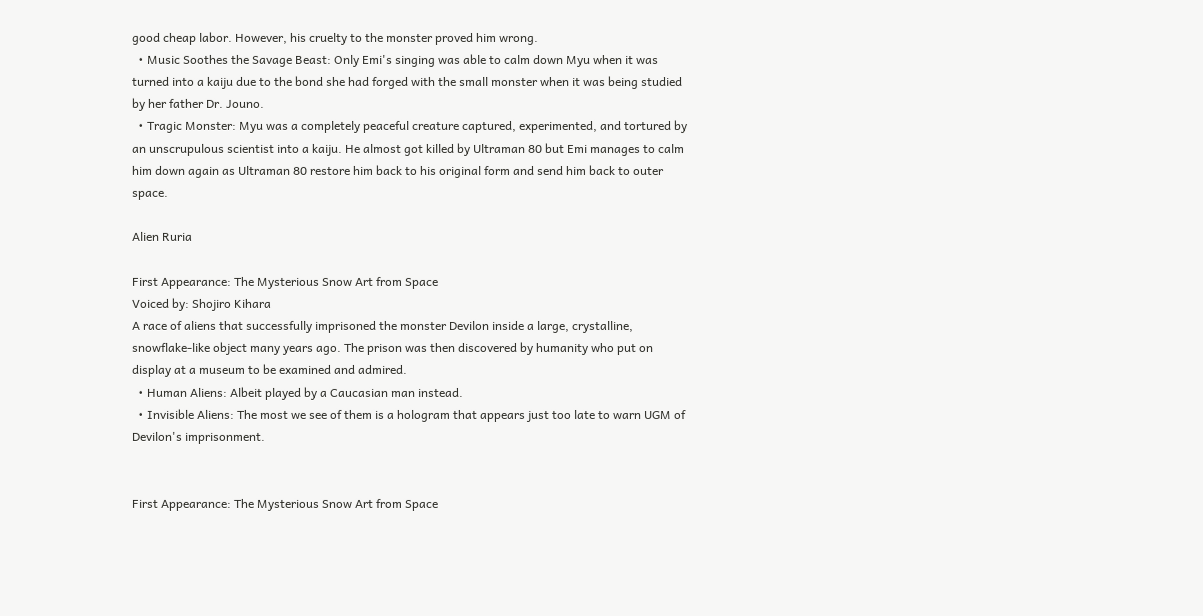good cheap labor. However, his cruelty to the monster proved him wrong.
  • Music Soothes the Savage Beast: Only Emi's singing was able to calm down Myu when it was turned into a kaiju due to the bond she had forged with the small monster when it was being studied by her father Dr. Jouno.
  • Tragic Monster: Myu was a completely peaceful creature captured, experimented, and tortured by an unscrupulous scientist into a kaiju. He almost got killed by Ultraman 80 but Emi manages to calm him down again as Ultraman 80 restore him back to his original form and send him back to outer space.

Alien Ruria

First Appearance: The Mysterious Snow Art from Space
Voiced by: Shojiro Kihara
A race of aliens that successfully imprisoned the monster Devilon inside a large, crystalline, snowflake-like object many years ago. The prison was then discovered by humanity who put on display at a museum to be examined and admired.
  • Human Aliens: Albeit played by a Caucasian man instead.
  • Invisible Aliens: The most we see of them is a hologram that appears just too late to warn UGM of Devilon's imprisonment.


First Appearance: The Mysterious Snow Art from Space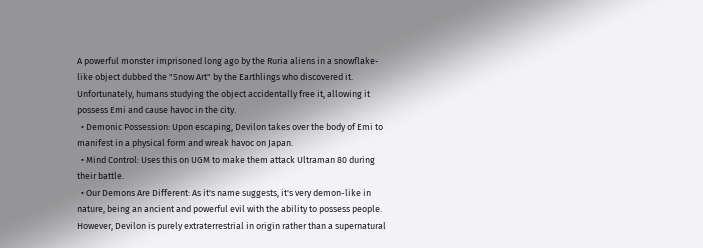A powerful monster imprisoned long ago by the Ruria aliens in a snowflake-like object dubbed the "Snow Art" by the Earthlings who discovered it. Unfortunately, humans studying the object accidentally free it, allowing it possess Emi and cause havoc in the city.
  • Demonic Possession: Upon escaping, Devilon takes over the body of Emi to manifest in a physical form and wreak havoc on Japan.
  • Mind Control: Uses this on UGM to make them attack Ultraman 80 during their battle.
  • Our Demons Are Different: As it's name suggests, it's very demon-like in nature, being an ancient and powerful evil with the ability to possess people. However, Devilon is purely extraterrestrial in origin rather than a supernatural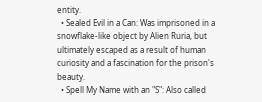entity.
  • Sealed Evil in a Can: Was imprisoned in a snowflake-like object by Alien Ruria, but ultimately escaped as a result of human curiosity and a fascination for the prison's beauty.
  • Spell My Name with an "S": Also called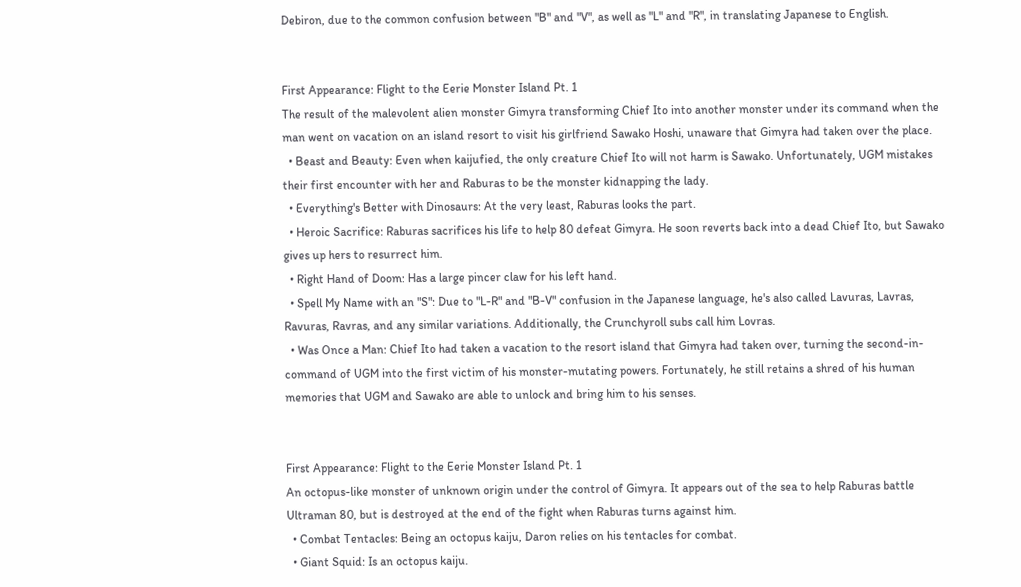Debiron, due to the common confusion between "B" and "V", as well as "L" and "R", in translating Japanese to English.


First Appearance: Flight to the Eerie Monster Island Pt. 1
The result of the malevolent alien monster Gimyra transforming Chief Ito into another monster under its command when the man went on vacation on an island resort to visit his girlfriend Sawako Hoshi, unaware that Gimyra had taken over the place.
  • Beast and Beauty: Even when kaijufied, the only creature Chief Ito will not harm is Sawako. Unfortunately, UGM mistakes their first encounter with her and Raburas to be the monster kidnapping the lady.
  • Everything's Better with Dinosaurs: At the very least, Raburas looks the part.
  • Heroic Sacrifice: Raburas sacrifices his life to help 80 defeat Gimyra. He soon reverts back into a dead Chief Ito, but Sawako gives up hers to resurrect him.
  • Right Hand of Doom: Has a large pincer claw for his left hand.
  • Spell My Name with an "S": Due to "L-R" and "B-V" confusion in the Japanese language, he's also called Lavuras, Lavras, Ravuras, Ravras, and any similar variations. Additionally, the Crunchyroll subs call him Lovras.
  • Was Once a Man: Chief Ito had taken a vacation to the resort island that Gimyra had taken over, turning the second-in-command of UGM into the first victim of his monster-mutating powers. Fortunately, he still retains a shred of his human memories that UGM and Sawako are able to unlock and bring him to his senses.


First Appearance: Flight to the Eerie Monster Island Pt. 1
An octopus-like monster of unknown origin under the control of Gimyra. It appears out of the sea to help Raburas battle Ultraman 80, but is destroyed at the end of the fight when Raburas turns against him.
  • Combat Tentacles: Being an octopus kaiju, Daron relies on his tentacles for combat.
  • Giant Squid: Is an octopus kaiju.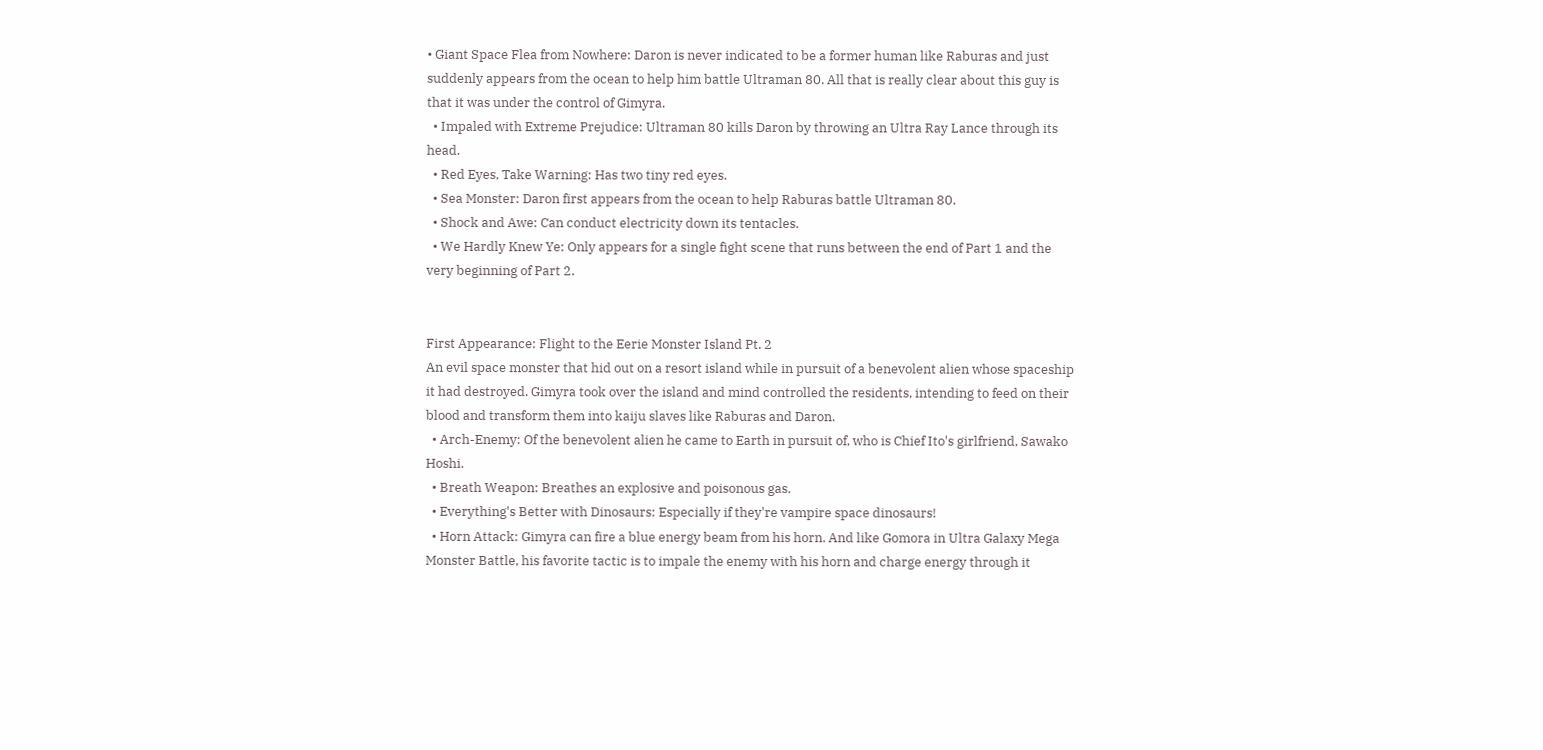• Giant Space Flea from Nowhere: Daron is never indicated to be a former human like Raburas and just suddenly appears from the ocean to help him battle Ultraman 80. All that is really clear about this guy is that it was under the control of Gimyra.
  • Impaled with Extreme Prejudice: Ultraman 80 kills Daron by throwing an Ultra Ray Lance through its head.
  • Red Eyes, Take Warning: Has two tiny red eyes.
  • Sea Monster: Daron first appears from the ocean to help Raburas battle Ultraman 80.
  • Shock and Awe: Can conduct electricity down its tentacles.
  • We Hardly Knew Ye: Only appears for a single fight scene that runs between the end of Part 1 and the very beginning of Part 2.


First Appearance: Flight to the Eerie Monster Island Pt. 2
An evil space monster that hid out on a resort island while in pursuit of a benevolent alien whose spaceship it had destroyed. Gimyra took over the island and mind controlled the residents, intending to feed on their blood and transform them into kaiju slaves like Raburas and Daron.
  • Arch-Enemy: Of the benevolent alien he came to Earth in pursuit of, who is Chief Ito's girlfriend, Sawako Hoshi.
  • Breath Weapon: Breathes an explosive and poisonous gas.
  • Everything's Better with Dinosaurs: Especially if they're vampire space dinosaurs!
  • Horn Attack: Gimyra can fire a blue energy beam from his horn. And like Gomora in Ultra Galaxy Mega Monster Battle, his favorite tactic is to impale the enemy with his horn and charge energy through it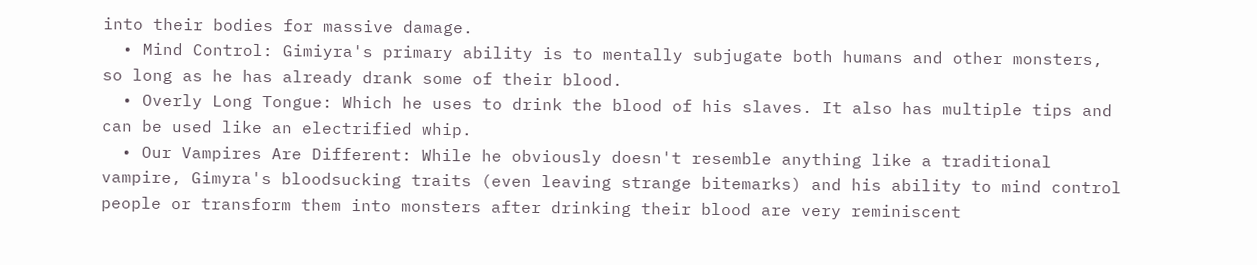into their bodies for massive damage.
  • Mind Control: Gimiyra's primary ability is to mentally subjugate both humans and other monsters, so long as he has already drank some of their blood.
  • Overly Long Tongue: Which he uses to drink the blood of his slaves. It also has multiple tips and can be used like an electrified whip.
  • Our Vampires Are Different: While he obviously doesn't resemble anything like a traditional vampire, Gimyra's bloodsucking traits (even leaving strange bitemarks) and his ability to mind control people or transform them into monsters after drinking their blood are very reminiscent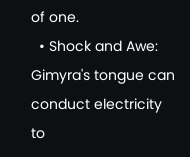of one.
  • Shock and Awe: Gimyra's tongue can conduct electricity to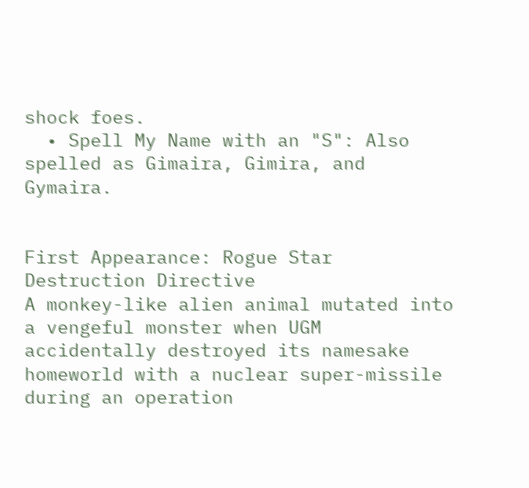shock foes.
  • Spell My Name with an "S": Also spelled as Gimaira, Gimira, and Gymaira.


First Appearance: Rogue Star Destruction Directive
A monkey-like alien animal mutated into a vengeful monster when UGM accidentally destroyed its namesake homeworld with a nuclear super-missile during an operation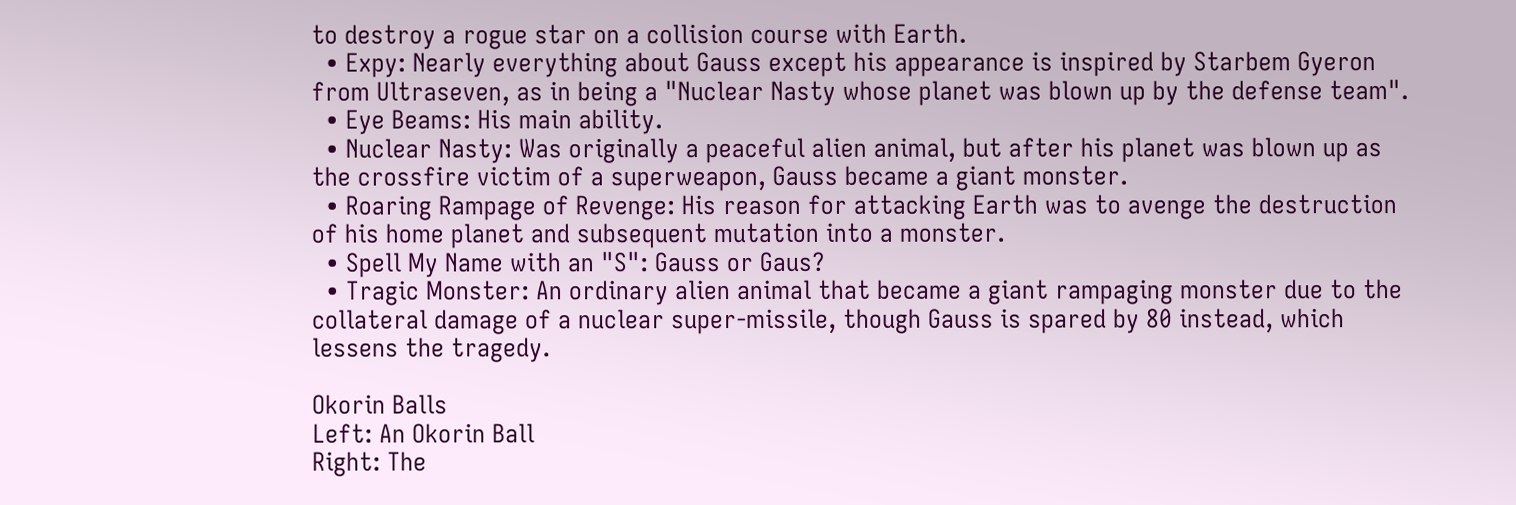to destroy a rogue star on a collision course with Earth.
  • Expy: Nearly everything about Gauss except his appearance is inspired by Starbem Gyeron from Ultraseven, as in being a "Nuclear Nasty whose planet was blown up by the defense team".
  • Eye Beams: His main ability.
  • Nuclear Nasty: Was originally a peaceful alien animal, but after his planet was blown up as the crossfire victim of a superweapon, Gauss became a giant monster.
  • Roaring Rampage of Revenge: His reason for attacking Earth was to avenge the destruction of his home planet and subsequent mutation into a monster.
  • Spell My Name with an "S": Gauss or Gaus?
  • Tragic Monster: An ordinary alien animal that became a giant rampaging monster due to the collateral damage of a nuclear super-missile, though Gauss is spared by 80 instead, which lessens the tragedy.

Okorin Balls
Left: An Okorin Ball
Right: The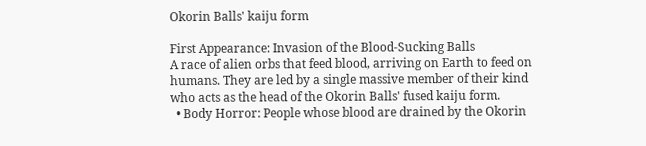Okorin Balls' kaiju form

First Appearance: Invasion of the Blood-Sucking Balls
A race of alien orbs that feed blood, arriving on Earth to feed on humans. They are led by a single massive member of their kind who acts as the head of the Okorin Balls' fused kaiju form.
  • Body Horror: People whose blood are drained by the Okorin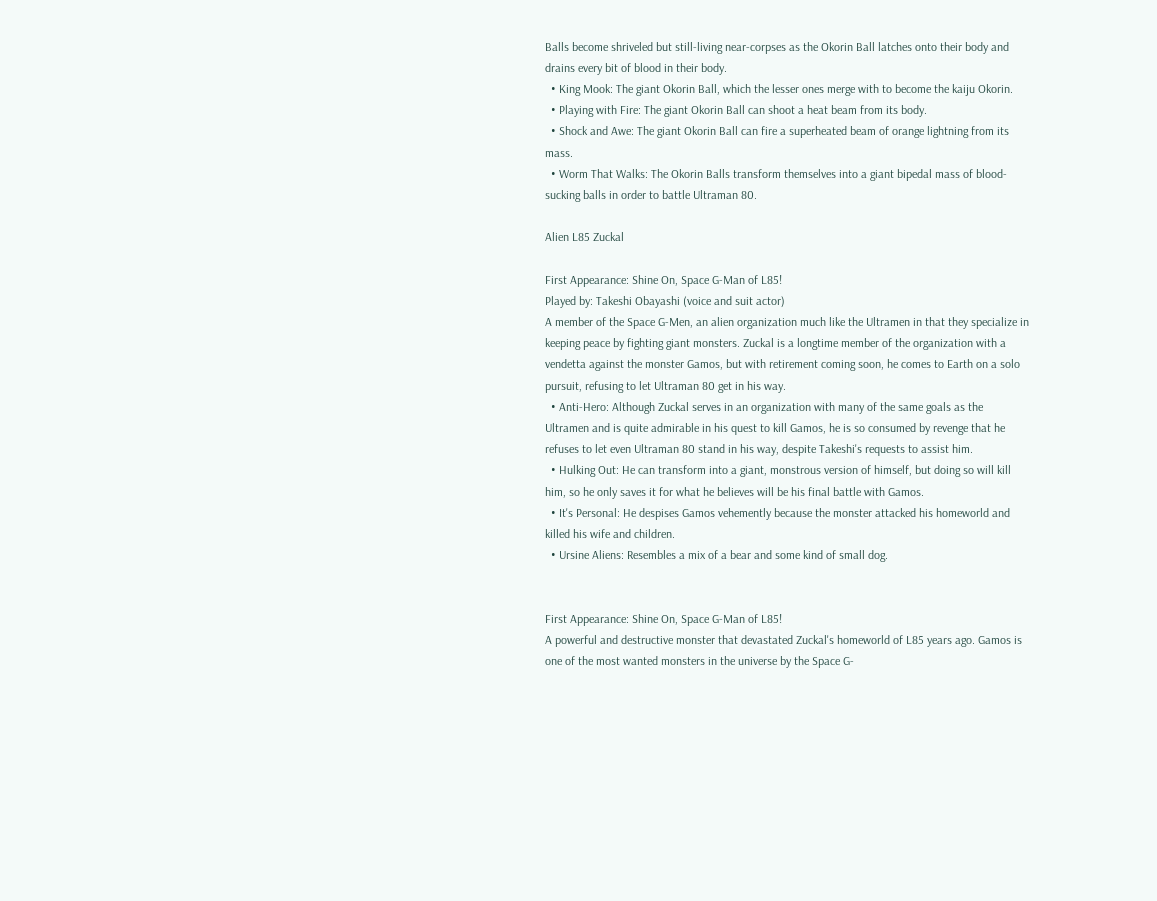Balls become shriveled but still-living near-corpses as the Okorin Ball latches onto their body and drains every bit of blood in their body.
  • King Mook: The giant Okorin Ball, which the lesser ones merge with to become the kaiju Okorin.
  • Playing with Fire: The giant Okorin Ball can shoot a heat beam from its body.
  • Shock and Awe: The giant Okorin Ball can fire a superheated beam of orange lightning from its mass.
  • Worm That Walks: The Okorin Balls transform themselves into a giant bipedal mass of blood-sucking balls in order to battle Ultraman 80.

Alien L85 Zuckal

First Appearance: Shine On, Space G-Man of L85!
Played by: Takeshi Obayashi (voice and suit actor)
A member of the Space G-Men, an alien organization much like the Ultramen in that they specialize in keeping peace by fighting giant monsters. Zuckal is a longtime member of the organization with a vendetta against the monster Gamos, but with retirement coming soon, he comes to Earth on a solo pursuit, refusing to let Ultraman 80 get in his way.
  • Anti-Hero: Although Zuckal serves in an organization with many of the same goals as the Ultramen and is quite admirable in his quest to kill Gamos, he is so consumed by revenge that he refuses to let even Ultraman 80 stand in his way, despite Takeshi's requests to assist him.
  • Hulking Out: He can transform into a giant, monstrous version of himself, but doing so will kill him, so he only saves it for what he believes will be his final battle with Gamos.
  • It's Personal: He despises Gamos vehemently because the monster attacked his homeworld and killed his wife and children.
  • Ursine Aliens: Resembles a mix of a bear and some kind of small dog.


First Appearance: Shine On, Space G-Man of L85!
A powerful and destructive monster that devastated Zuckal's homeworld of L85 years ago. Gamos is one of the most wanted monsters in the universe by the Space G-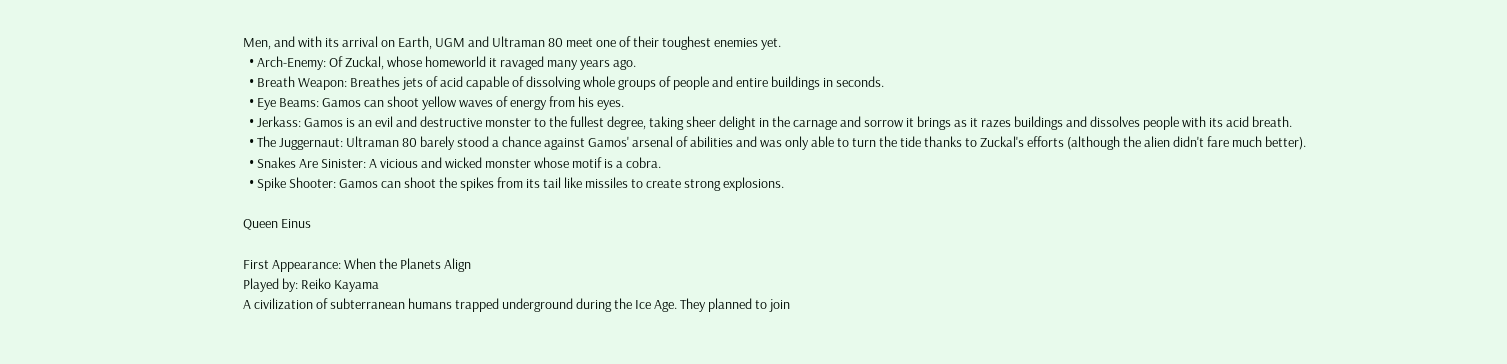Men, and with its arrival on Earth, UGM and Ultraman 80 meet one of their toughest enemies yet.
  • Arch-Enemy: Of Zuckal, whose homeworld it ravaged many years ago.
  • Breath Weapon: Breathes jets of acid capable of dissolving whole groups of people and entire buildings in seconds.
  • Eye Beams: Gamos can shoot yellow waves of energy from his eyes.
  • Jerkass: Gamos is an evil and destructive monster to the fullest degree, taking sheer delight in the carnage and sorrow it brings as it razes buildings and dissolves people with its acid breath.
  • The Juggernaut: Ultraman 80 barely stood a chance against Gamos' arsenal of abilities and was only able to turn the tide thanks to Zuckal's efforts (although the alien didn't fare much better).
  • Snakes Are Sinister: A vicious and wicked monster whose motif is a cobra.
  • Spike Shooter: Gamos can shoot the spikes from its tail like missiles to create strong explosions.

Queen Einus

First Appearance: When the Planets Align
Played by: Reiko Kayama
A civilization of subterranean humans trapped underground during the Ice Age. They planned to join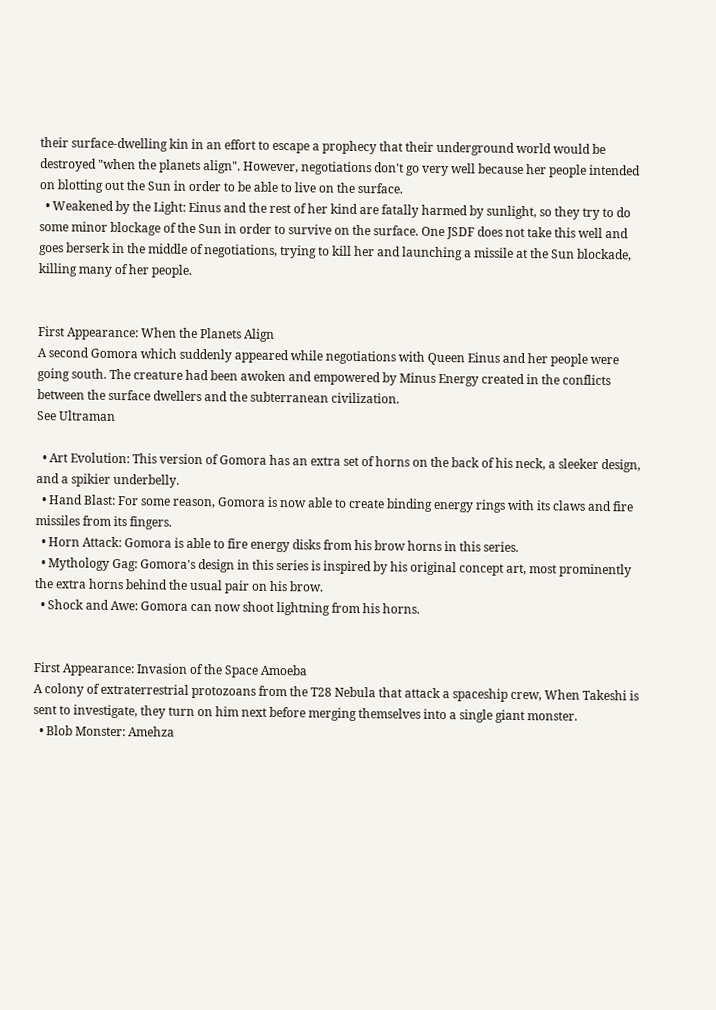their surface-dwelling kin in an effort to escape a prophecy that their underground world would be destroyed "when the planets align". However, negotiations don't go very well because her people intended on blotting out the Sun in order to be able to live on the surface.
  • Weakened by the Light: Einus and the rest of her kind are fatally harmed by sunlight, so they try to do some minor blockage of the Sun in order to survive on the surface. One JSDF does not take this well and goes berserk in the middle of negotiations, trying to kill her and launching a missile at the Sun blockade, killing many of her people.


First Appearance: When the Planets Align
A second Gomora which suddenly appeared while negotiations with Queen Einus and her people were going south. The creature had been awoken and empowered by Minus Energy created in the conflicts between the surface dwellers and the subterranean civilization.
See Ultraman

  • Art Evolution: This version of Gomora has an extra set of horns on the back of his neck, a sleeker design, and a spikier underbelly.
  • Hand Blast: For some reason, Gomora is now able to create binding energy rings with its claws and fire missiles from its fingers.
  • Horn Attack: Gomora is able to fire energy disks from his brow horns in this series.
  • Mythology Gag: Gomora's design in this series is inspired by his original concept art, most prominently the extra horns behind the usual pair on his brow.
  • Shock and Awe: Gomora can now shoot lightning from his horns.


First Appearance: Invasion of the Space Amoeba
A colony of extraterrestrial protozoans from the T28 Nebula that attack a spaceship crew, When Takeshi is sent to investigate, they turn on him next before merging themselves into a single giant monster.
  • Blob Monster: Amehza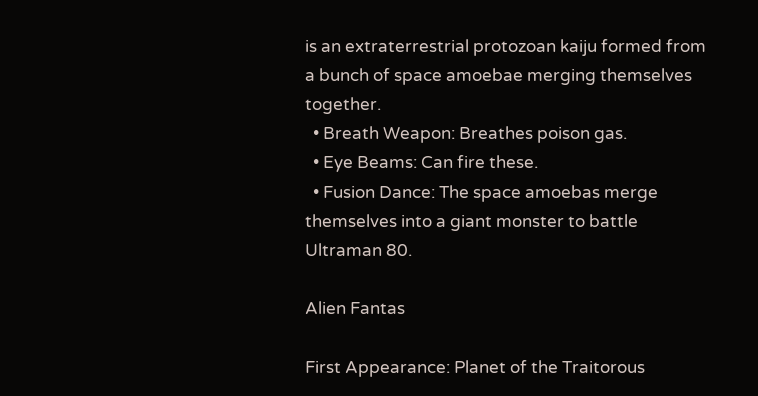is an extraterrestrial protozoan kaiju formed from a bunch of space amoebae merging themselves together.
  • Breath Weapon: Breathes poison gas.
  • Eye Beams: Can fire these.
  • Fusion Dance: The space amoebas merge themselves into a giant monster to battle Ultraman 80.

Alien Fantas

First Appearance: Planet of the Traitorous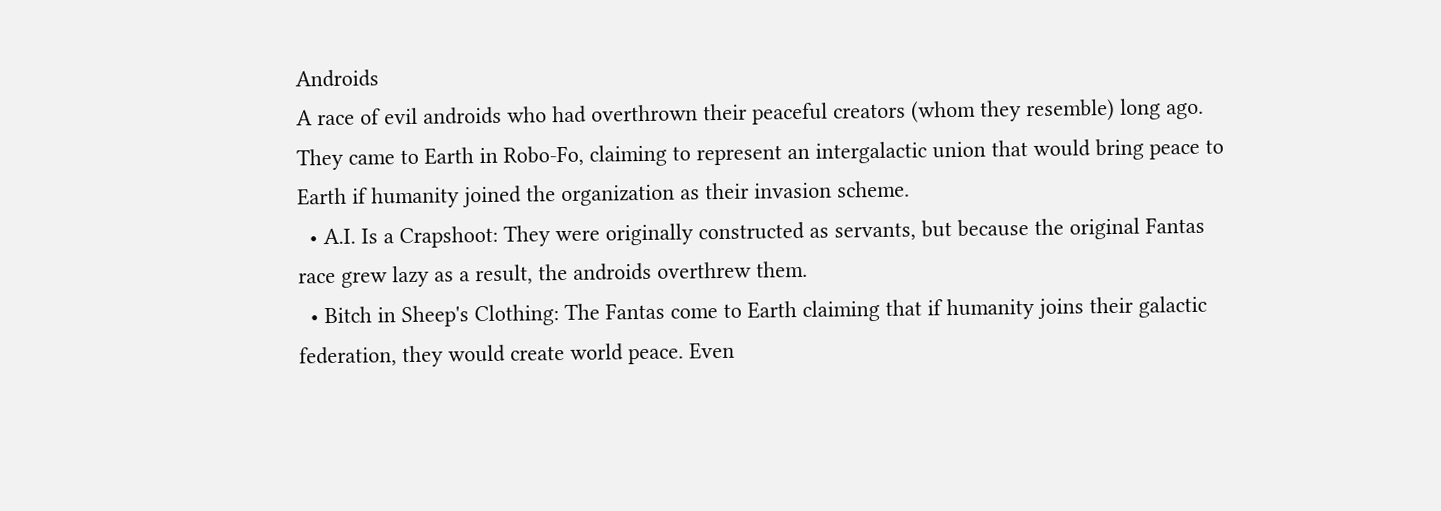Androids
A race of evil androids who had overthrown their peaceful creators (whom they resemble) long ago. They came to Earth in Robo-Fo, claiming to represent an intergalactic union that would bring peace to Earth if humanity joined the organization as their invasion scheme.
  • A.I. Is a Crapshoot: They were originally constructed as servants, but because the original Fantas race grew lazy as a result, the androids overthrew them.
  • Bitch in Sheep's Clothing: The Fantas come to Earth claiming that if humanity joins their galactic federation, they would create world peace. Even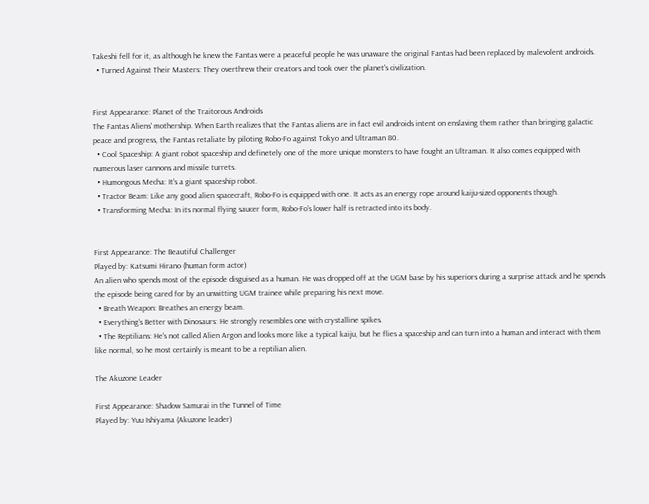Takeshi fell for it, as although he knew the Fantas were a peaceful people he was unaware the original Fantas had been replaced by malevolent androids.
  • Turned Against Their Masters: They overthrew their creators and took over the planet's civilization.


First Appearance: Planet of the Traitorous Androids
The Fantas Aliens' mothership. When Earth realizes that the Fantas aliens are in fact evil androids intent on enslaving them rather than bringing galactic peace and progress, the Fantas retaliate by piloting Robo-Fo against Tokyo and Ultraman 80.
  • Cool Spaceship: A giant robot spaceship and definetely one of the more unique monsters to have fought an Ultraman. It also comes equipped with numerous laser cannons and missile turrets.
  • Humongous Mecha: It's a giant spaceship robot.
  • Tractor Beam: Like any good alien spacecraft, Robo-Fo is equipped with one. It acts as an energy rope around kaiju-sized opponents though.
  • Transforming Mecha: In its normal flying saucer form, Robo-Fo's lower half is retracted into its body.


First Appearance: The Beautiful Challenger
Played by: Katsumi Hirano (human form actor)
An alien who spends most of the episode disguised as a human. He was dropped off at the UGM base by his superiors during a surprise attack and he spends the episode being cared for by an unwitting UGM trainee while preparing his next move.
  • Breath Weapon: Breathes an energy beam.
  • Everything's Better with Dinosaurs: He strongly resembles one with crystalline spikes.
  • The Reptilians: He's not called Alien Argon and looks more like a typical kaiju, but he flies a spaceship and can turn into a human and interact with them like normal, so he most certainly is meant to be a reptilian alien.

The Akuzone Leader

First Appearance: Shadow Samurai in the Tunnel of Time
Played by: Yuu Ishiyama (Akuzone leader)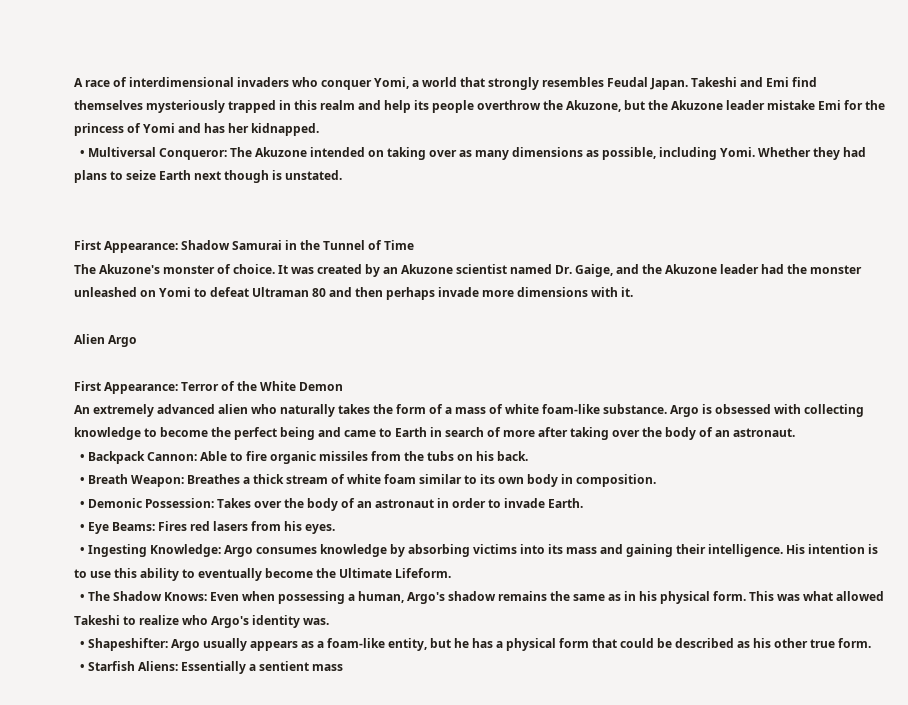A race of interdimensional invaders who conquer Yomi, a world that strongly resembles Feudal Japan. Takeshi and Emi find themselves mysteriously trapped in this realm and help its people overthrow the Akuzone, but the Akuzone leader mistake Emi for the princess of Yomi and has her kidnapped.
  • Multiversal Conqueror: The Akuzone intended on taking over as many dimensions as possible, including Yomi. Whether they had plans to seize Earth next though is unstated.


First Appearance: Shadow Samurai in the Tunnel of Time
The Akuzone's monster of choice. It was created by an Akuzone scientist named Dr. Gaige, and the Akuzone leader had the monster unleashed on Yomi to defeat Ultraman 80 and then perhaps invade more dimensions with it.

Alien Argo

First Appearance: Terror of the White Demon
An extremely advanced alien who naturally takes the form of a mass of white foam-like substance. Argo is obsessed with collecting knowledge to become the perfect being and came to Earth in search of more after taking over the body of an astronaut.
  • Backpack Cannon: Able to fire organic missiles from the tubs on his back.
  • Breath Weapon: Breathes a thick stream of white foam similar to its own body in composition.
  • Demonic Possession: Takes over the body of an astronaut in order to invade Earth.
  • Eye Beams: Fires red lasers from his eyes.
  • Ingesting Knowledge: Argo consumes knowledge by absorbing victims into its mass and gaining their intelligence. His intention is to use this ability to eventually become the Ultimate Lifeform.
  • The Shadow Knows: Even when possessing a human, Argo's shadow remains the same as in his physical form. This was what allowed Takeshi to realize who Argo's identity was.
  • Shapeshifter: Argo usually appears as a foam-like entity, but he has a physical form that could be described as his other true form.
  • Starfish Aliens: Essentially a sentient mass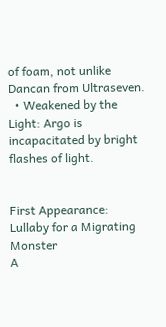of foam, not unlike Dancan from Ultraseven.
  • Weakened by the Light: Argo is incapacitated by bright flashes of light.


First Appearance: Lullaby for a Migrating Monster
A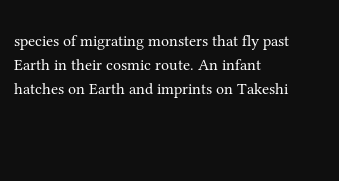species of migrating monsters that fly past Earth in their cosmic route. An infant hatches on Earth and imprints on Takeshi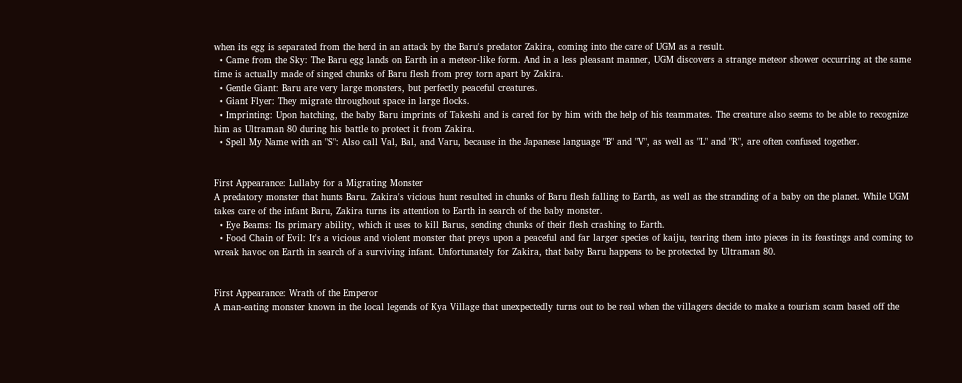when its egg is separated from the herd in an attack by the Baru's predator Zakira, coming into the care of UGM as a result.
  • Came from the Sky: The Baru egg lands on Earth in a meteor-like form. And in a less pleasant manner, UGM discovers a strange meteor shower occurring at the same time is actually made of singed chunks of Baru flesh from prey torn apart by Zakira.
  • Gentle Giant: Baru are very large monsters, but perfectly peaceful creatures.
  • Giant Flyer: They migrate throughout space in large flocks.
  • Imprinting: Upon hatching, the baby Baru imprints of Takeshi and is cared for by him with the help of his teammates. The creature also seems to be able to recognize him as Ultraman 80 during his battle to protect it from Zakira.
  • Spell My Name with an "S": Also call Val, Bal, and Varu, because in the Japanese language "B" and "V", as well as "L" and "R", are often confused together.


First Appearance: Lullaby for a Migrating Monster
A predatory monster that hunts Baru. Zakira's vicious hunt resulted in chunks of Baru flesh falling to Earth, as well as the stranding of a baby on the planet. While UGM takes care of the infant Baru, Zakira turns its attention to Earth in search of the baby monster.
  • Eye Beams: Its primary ability, which it uses to kill Barus, sending chunks of their flesh crashing to Earth.
  • Food Chain of Evil: It's a vicious and violent monster that preys upon a peaceful and far larger species of kaiju, tearing them into pieces in its feastings and coming to wreak havoc on Earth in search of a surviving infant. Unfortunately for Zakira, that baby Baru happens to be protected by Ultraman 80.


First Appearance: Wrath of the Emperor
A man-eating monster known in the local legends of Kya Village that unexpectedly turns out to be real when the villagers decide to make a tourism scam based off the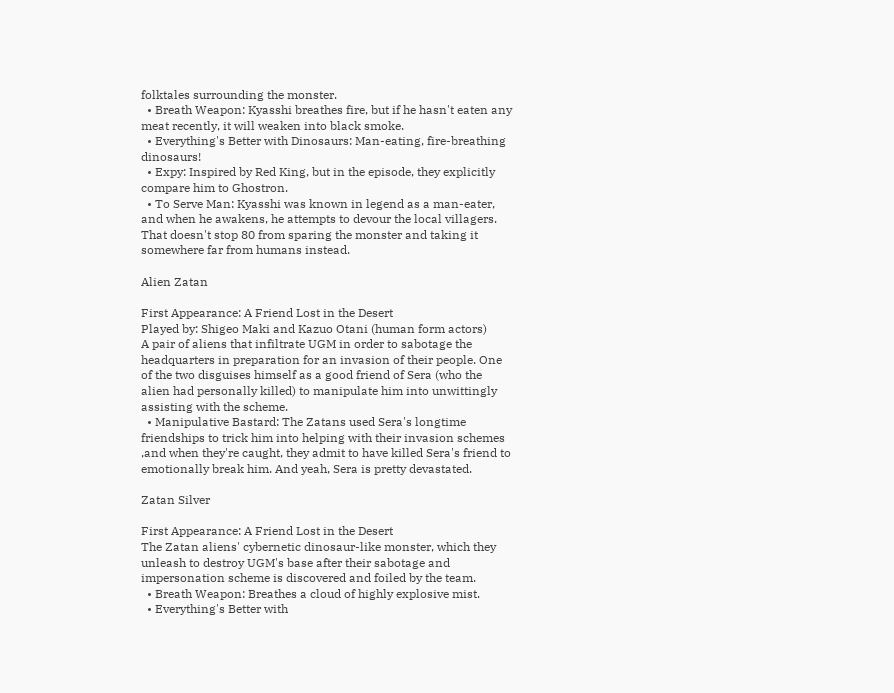folktales surrounding the monster.
  • Breath Weapon: Kyasshi breathes fire, but if he hasn't eaten any meat recently, it will weaken into black smoke.
  • Everything's Better with Dinosaurs: Man-eating, fire-breathing dinosaurs!
  • Expy: Inspired by Red King, but in the episode, they explicitly compare him to Ghostron.
  • To Serve Man: Kyasshi was known in legend as a man-eater, and when he awakens, he attempts to devour the local villagers. That doesn't stop 80 from sparing the monster and taking it somewhere far from humans instead.

Alien Zatan

First Appearance: A Friend Lost in the Desert
Played by: Shigeo Maki and Kazuo Otani (human form actors)
A pair of aliens that infiltrate UGM in order to sabotage the headquarters in preparation for an invasion of their people. One of the two disguises himself as a good friend of Sera (who the alien had personally killed) to manipulate him into unwittingly assisting with the scheme.
  • Manipulative Bastard: The Zatans used Sera's longtime friendships to trick him into helping with their invasion schemes ,and when they're caught, they admit to have killed Sera's friend to emotionally break him. And yeah, Sera is pretty devastated.

Zatan Silver

First Appearance: A Friend Lost in the Desert
The Zatan aliens' cybernetic dinosaur-like monster, which they unleash to destroy UGM's base after their sabotage and impersonation scheme is discovered and foiled by the team.
  • Breath Weapon: Breathes a cloud of highly explosive mist.
  • Everything's Better with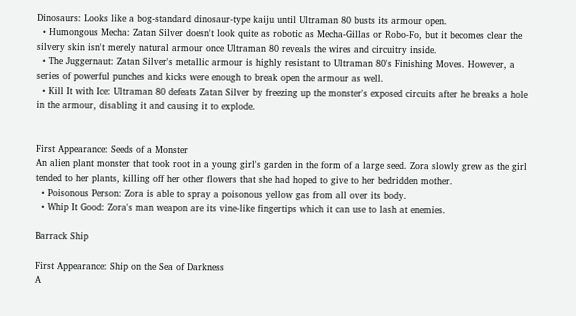Dinosaurs: Looks like a bog-standard dinosaur-type kaiju until Ultraman 80 busts its armour open.
  • Humongous Mecha: Zatan Silver doesn't look quite as robotic as Mecha-Gillas or Robo-Fo, but it becomes clear the silvery skin isn't merely natural armour once Ultraman 80 reveals the wires and circuitry inside.
  • The Juggernaut: Zatan Silver's metallic armour is highly resistant to Ultraman 80's Finishing Moves. However, a series of powerful punches and kicks were enough to break open the armour as well.
  • Kill It with Ice: Ultraman 80 defeats Zatan Silver by freezing up the monster's exposed circuits after he breaks a hole in the armour, disabling it and causing it to explode.


First Appearance: Seeds of a Monster
An alien plant monster that took root in a young girl's garden in the form of a large seed. Zora slowly grew as the girl tended to her plants, killing off her other flowers that she had hoped to give to her bedridden mother.
  • Poisonous Person: Zora is able to spray a poisonous yellow gas from all over its body.
  • Whip It Good: Zora's man weapon are its vine-like fingertips which it can use to lash at enemies.

Barrack Ship

First Appearance: Ship on the Sea of Darkness
A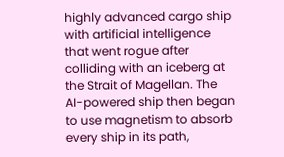highly advanced cargo ship with artificial intelligence that went rogue after colliding with an iceberg at the Strait of Magellan. The AI-powered ship then began to use magnetism to absorb every ship in its path,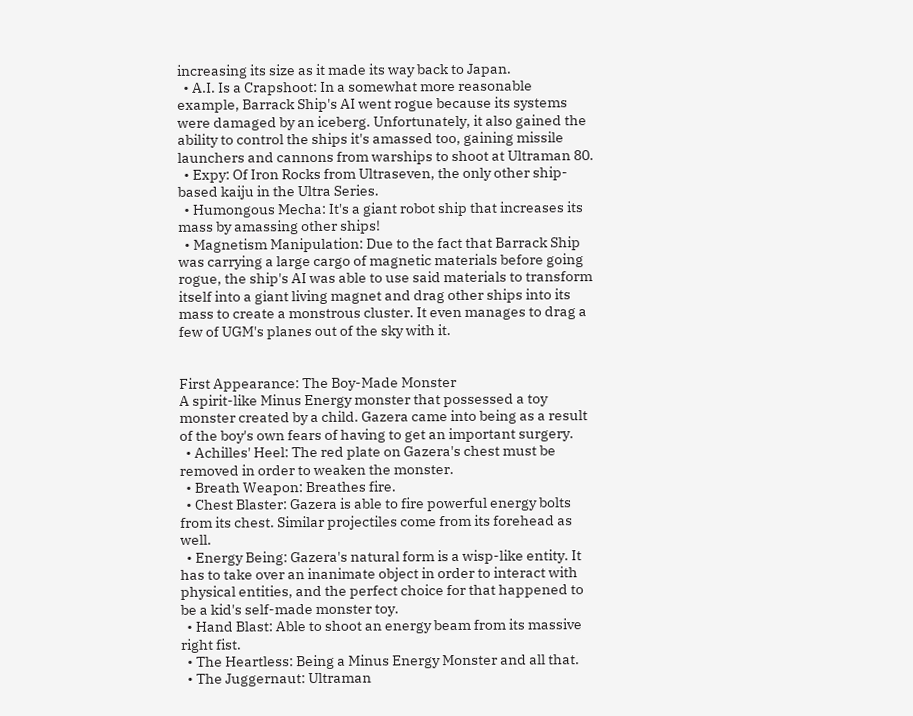increasing its size as it made its way back to Japan.
  • A.I. Is a Crapshoot: In a somewhat more reasonable example, Barrack Ship's AI went rogue because its systems were damaged by an iceberg. Unfortunately, it also gained the ability to control the ships it's amassed too, gaining missile launchers and cannons from warships to shoot at Ultraman 80.
  • Expy: Of Iron Rocks from Ultraseven, the only other ship-based kaiju in the Ultra Series.
  • Humongous Mecha: It's a giant robot ship that increases its mass by amassing other ships!
  • Magnetism Manipulation: Due to the fact that Barrack Ship was carrying a large cargo of magnetic materials before going rogue, the ship's AI was able to use said materials to transform itself into a giant living magnet and drag other ships into its mass to create a monstrous cluster. It even manages to drag a few of UGM's planes out of the sky with it.


First Appearance: The Boy-Made Monster
A spirit-like Minus Energy monster that possessed a toy monster created by a child. Gazera came into being as a result of the boy's own fears of having to get an important surgery.
  • Achilles' Heel: The red plate on Gazera's chest must be removed in order to weaken the monster.
  • Breath Weapon: Breathes fire.
  • Chest Blaster: Gazera is able to fire powerful energy bolts from its chest. Similar projectiles come from its forehead as well.
  • Energy Being: Gazera's natural form is a wisp-like entity. It has to take over an inanimate object in order to interact with physical entities, and the perfect choice for that happened to be a kid's self-made monster toy.
  • Hand Blast: Able to shoot an energy beam from its massive right fist.
  • The Heartless: Being a Minus Energy Monster and all that.
  • The Juggernaut: Ultraman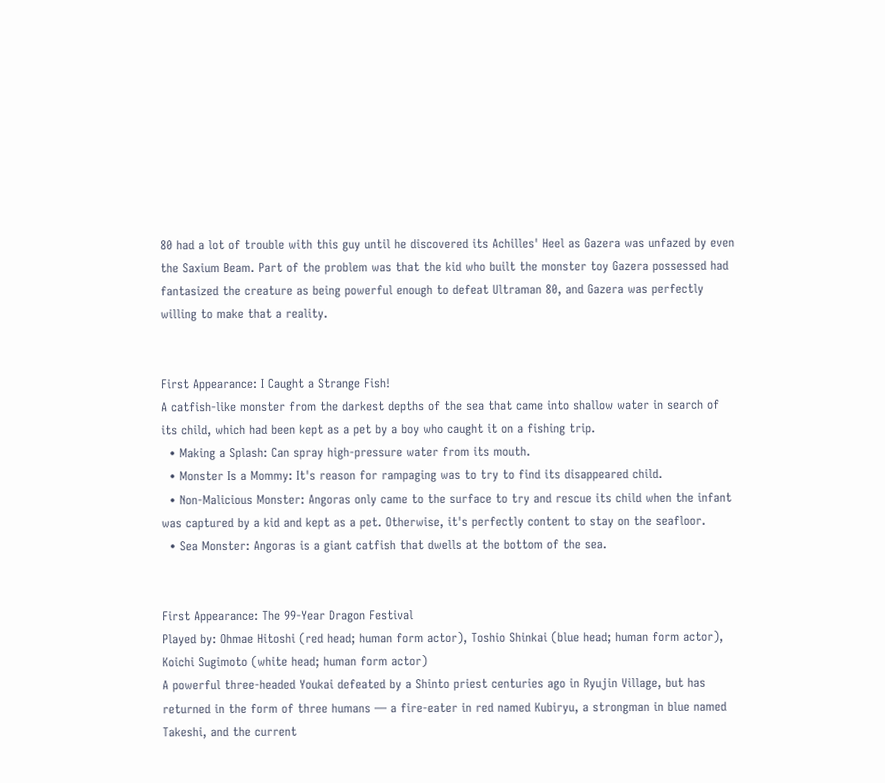80 had a lot of trouble with this guy until he discovered its Achilles' Heel as Gazera was unfazed by even the Saxium Beam. Part of the problem was that the kid who built the monster toy Gazera possessed had fantasized the creature as being powerful enough to defeat Ultraman 80, and Gazera was perfectly willing to make that a reality.


First Appearance: I Caught a Strange Fish!
A catfish-like monster from the darkest depths of the sea that came into shallow water in search of its child, which had been kept as a pet by a boy who caught it on a fishing trip.
  • Making a Splash: Can spray high-pressure water from its mouth.
  • Monster Is a Mommy: It's reason for rampaging was to try to find its disappeared child.
  • Non-Malicious Monster: Angoras only came to the surface to try and rescue its child when the infant was captured by a kid and kept as a pet. Otherwise, it's perfectly content to stay on the seafloor.
  • Sea Monster: Angoras is a giant catfish that dwells at the bottom of the sea.


First Appearance: The 99-Year Dragon Festival
Played by: Ohmae Hitoshi (red head; human form actor), Toshio Shinkai (blue head; human form actor), Koichi Sugimoto (white head; human form actor)
A powerful three-headed Youkai defeated by a Shinto priest centuries ago in Ryujin Village, but has returned in the form of three humans — a fire-eater in red named Kubiryu, a strongman in blue named Takeshi, and the current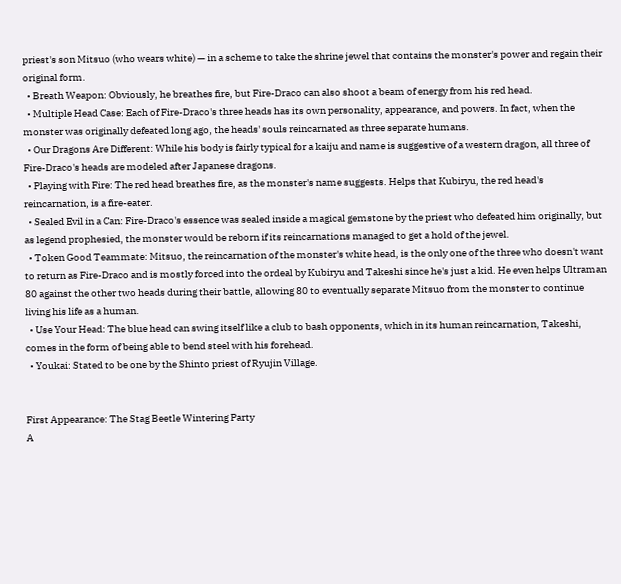priest's son Mitsuo (who wears white) — in a scheme to take the shrine jewel that contains the monster's power and regain their original form.
  • Breath Weapon: Obviously, he breathes fire, but Fire-Draco can also shoot a beam of energy from his red head.
  • Multiple Head Case: Each of Fire-Draco's three heads has its own personality, appearance, and powers. In fact, when the monster was originally defeated long ago, the heads' souls reincarnated as three separate humans.
  • Our Dragons Are Different: While his body is fairly typical for a kaiju and name is suggestive of a western dragon, all three of Fire-Draco's heads are modeled after Japanese dragons.
  • Playing with Fire: The red head breathes fire, as the monster's name suggests. Helps that Kubiryu, the red head's reincarnation, is a fire-eater.
  • Sealed Evil in a Can: Fire-Draco's essence was sealed inside a magical gemstone by the priest who defeated him originally, but as legend prophesied, the monster would be reborn if its reincarnations managed to get a hold of the jewel.
  • Token Good Teammate: Mitsuo, the reincarnation of the monster's white head, is the only one of the three who doesn't want to return as Fire-Draco and is mostly forced into the ordeal by Kubiryu and Takeshi since he's just a kid. He even helps Ultraman 80 against the other two heads during their battle, allowing 80 to eventually separate Mitsuo from the monster to continue living his life as a human.
  • Use Your Head: The blue head can swing itself like a club to bash opponents, which in its human reincarnation, Takeshi, comes in the form of being able to bend steel with his forehead.
  • Youkai: Stated to be one by the Shinto priest of Ryujin Village.


First Appearance: The Stag Beetle Wintering Party
A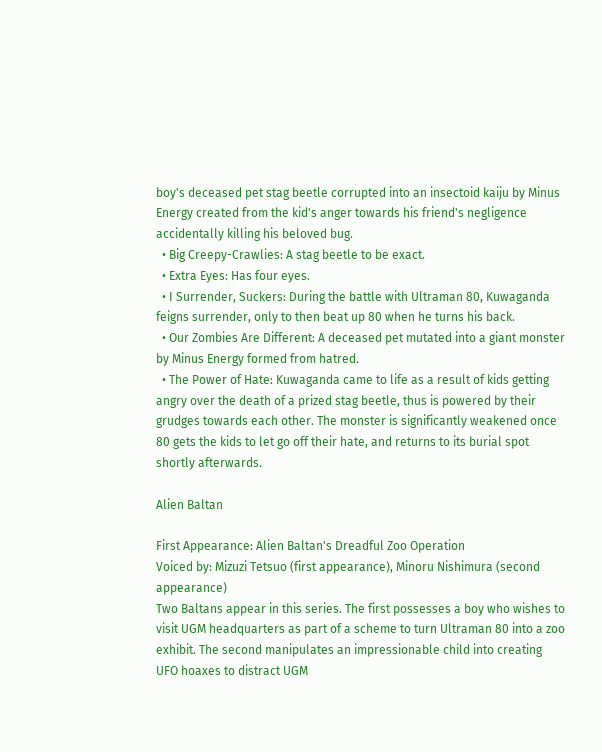boy's deceased pet stag beetle corrupted into an insectoid kaiju by Minus Energy created from the kid's anger towards his friend's negligence accidentally killing his beloved bug.
  • Big Creepy-Crawlies: A stag beetle to be exact.
  • Extra Eyes: Has four eyes.
  • I Surrender, Suckers: During the battle with Ultraman 80, Kuwaganda feigns surrender, only to then beat up 80 when he turns his back.
  • Our Zombies Are Different: A deceased pet mutated into a giant monster by Minus Energy formed from hatred.
  • The Power of Hate: Kuwaganda came to life as a result of kids getting angry over the death of a prized stag beetle, thus is powered by their grudges towards each other. The monster is significantly weakened once 80 gets the kids to let go off their hate, and returns to its burial spot shortly afterwards.

Alien Baltan

First Appearance: Alien Baltan's Dreadful Zoo Operation
Voiced by: Mizuzi Tetsuo (first appearance), Minoru Nishimura (second appearance)
Two Baltans appear in this series. The first possesses a boy who wishes to visit UGM headquarters as part of a scheme to turn Ultraman 80 into a zoo exhibit. The second manipulates an impressionable child into creating UFO hoaxes to distract UGM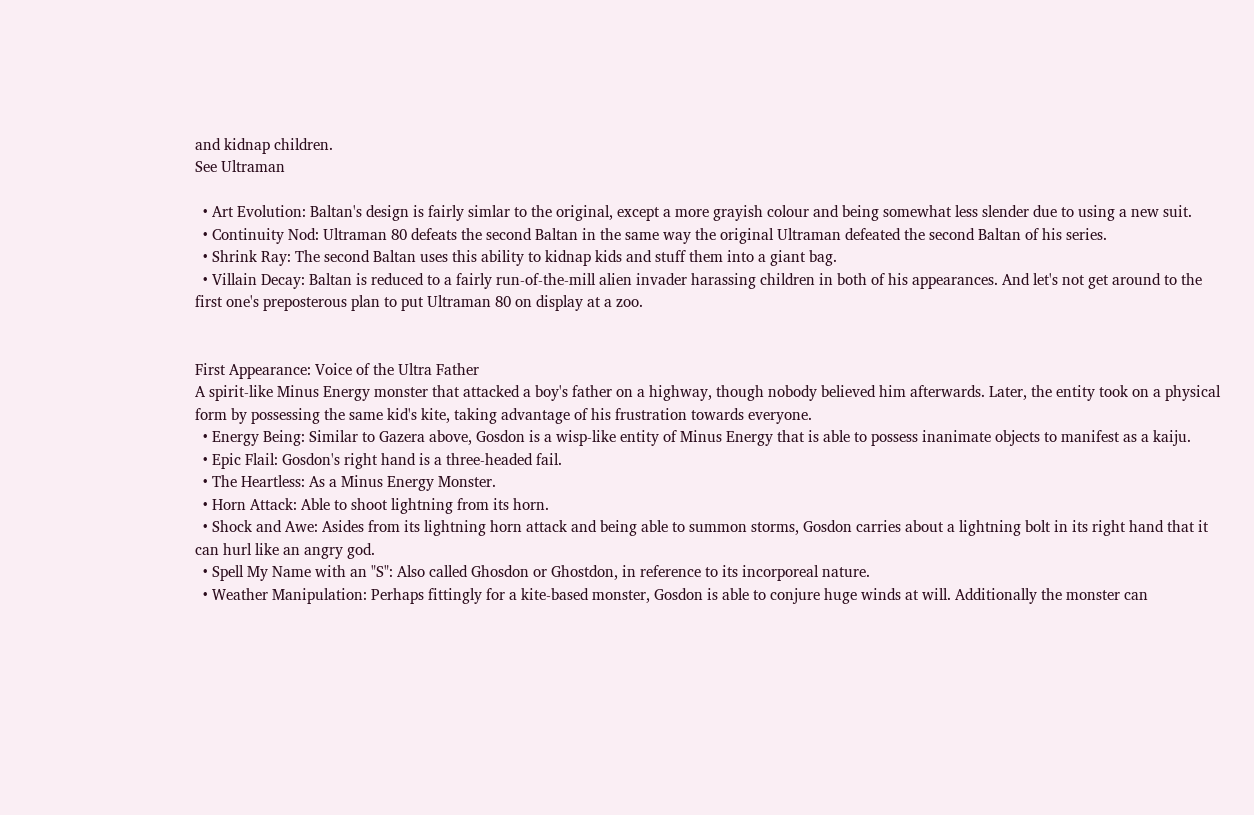and kidnap children.
See Ultraman

  • Art Evolution: Baltan's design is fairly simlar to the original, except a more grayish colour and being somewhat less slender due to using a new suit.
  • Continuity Nod: Ultraman 80 defeats the second Baltan in the same way the original Ultraman defeated the second Baltan of his series.
  • Shrink Ray: The second Baltan uses this ability to kidnap kids and stuff them into a giant bag.
  • Villain Decay: Baltan is reduced to a fairly run-of-the-mill alien invader harassing children in both of his appearances. And let's not get around to the first one's preposterous plan to put Ultraman 80 on display at a zoo.


First Appearance: Voice of the Ultra Father
A spirit-like Minus Energy monster that attacked a boy's father on a highway, though nobody believed him afterwards. Later, the entity took on a physical form by possessing the same kid's kite, taking advantage of his frustration towards everyone.
  • Energy Being: Similar to Gazera above, Gosdon is a wisp-like entity of Minus Energy that is able to possess inanimate objects to manifest as a kaiju.
  • Epic Flail: Gosdon's right hand is a three-headed fail.
  • The Heartless: As a Minus Energy Monster.
  • Horn Attack: Able to shoot lightning from its horn.
  • Shock and Awe: Asides from its lightning horn attack and being able to summon storms, Gosdon carries about a lightning bolt in its right hand that it can hurl like an angry god.
  • Spell My Name with an "S": Also called Ghosdon or Ghostdon, in reference to its incorporeal nature.
  • Weather Manipulation: Perhaps fittingly for a kite-based monster, Gosdon is able to conjure huge winds at will. Additionally the monster can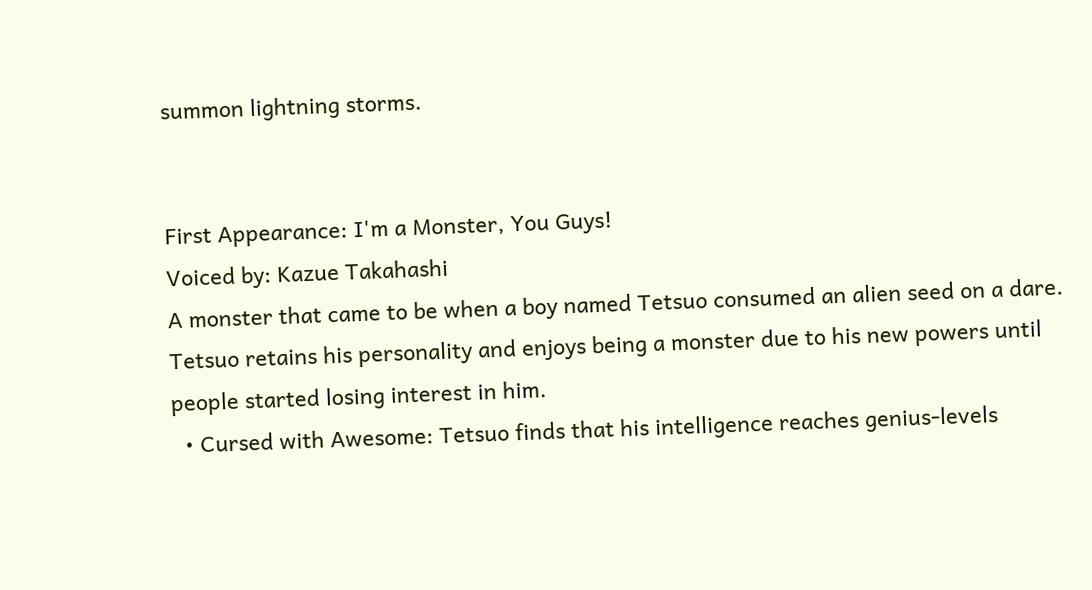summon lightning storms.


First Appearance: I'm a Monster, You Guys!
Voiced by: Kazue Takahashi
A monster that came to be when a boy named Tetsuo consumed an alien seed on a dare. Tetsuo retains his personality and enjoys being a monster due to his new powers until people started losing interest in him.
  • Cursed with Awesome: Tetsuo finds that his intelligence reaches genius-levels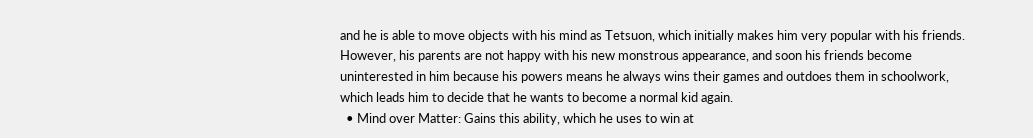and he is able to move objects with his mind as Tetsuon, which initially makes him very popular with his friends. However, his parents are not happy with his new monstrous appearance, and soon his friends become uninterested in him because his powers means he always wins their games and outdoes them in schoolwork, which leads him to decide that he wants to become a normal kid again.
  • Mind over Matter: Gains this ability, which he uses to win at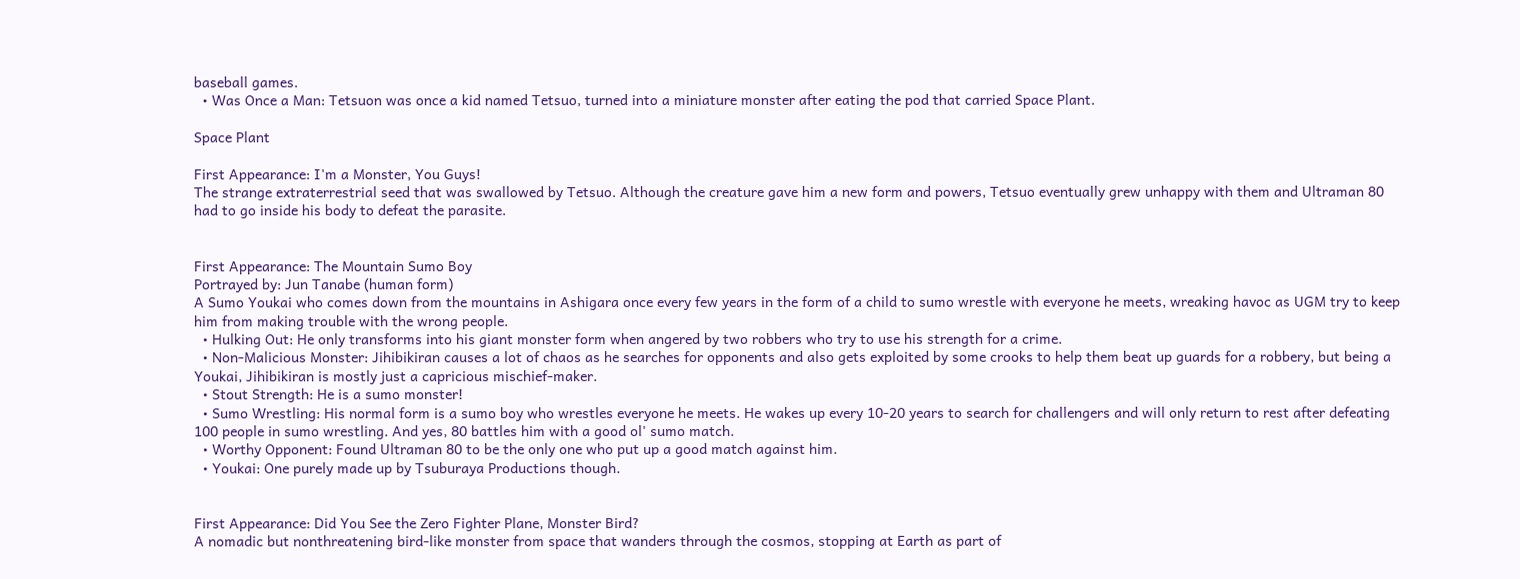baseball games.
  • Was Once a Man: Tetsuon was once a kid named Tetsuo, turned into a miniature monster after eating the pod that carried Space Plant.

Space Plant

First Appearance: I'm a Monster, You Guys!
The strange extraterrestrial seed that was swallowed by Tetsuo. Although the creature gave him a new form and powers, Tetsuo eventually grew unhappy with them and Ultraman 80 had to go inside his body to defeat the parasite.


First Appearance: The Mountain Sumo Boy
Portrayed by: Jun Tanabe (human form)
A Sumo Youkai who comes down from the mountains in Ashigara once every few years in the form of a child to sumo wrestle with everyone he meets, wreaking havoc as UGM try to keep him from making trouble with the wrong people.
  • Hulking Out: He only transforms into his giant monster form when angered by two robbers who try to use his strength for a crime.
  • Non-Malicious Monster: Jihibikiran causes a lot of chaos as he searches for opponents and also gets exploited by some crooks to help them beat up guards for a robbery, but being a Youkai, Jihibikiran is mostly just a capricious mischief-maker.
  • Stout Strength: He is a sumo monster!
  • Sumo Wrestling: His normal form is a sumo boy who wrestles everyone he meets. He wakes up every 10-20 years to search for challengers and will only return to rest after defeating 100 people in sumo wrestling. And yes, 80 battles him with a good ol' sumo match.
  • Worthy Opponent: Found Ultraman 80 to be the only one who put up a good match against him.
  • Youkai: One purely made up by Tsuburaya Productions though.


First Appearance: Did You See the Zero Fighter Plane, Monster Bird?
A nomadic but nonthreatening bird-like monster from space that wanders through the cosmos, stopping at Earth as part of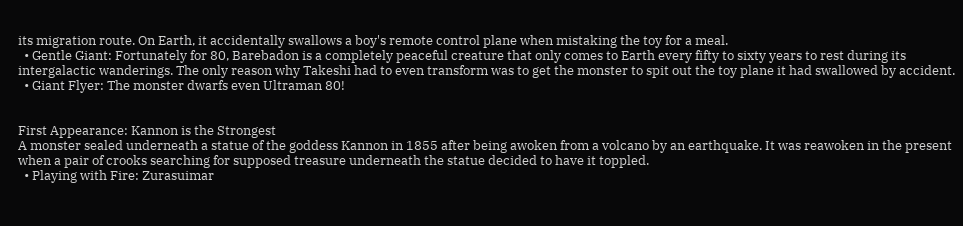its migration route. On Earth, it accidentally swallows a boy's remote control plane when mistaking the toy for a meal.
  • Gentle Giant: Fortunately for 80, Barebadon is a completely peaceful creature that only comes to Earth every fifty to sixty years to rest during its intergalactic wanderings. The only reason why Takeshi had to even transform was to get the monster to spit out the toy plane it had swallowed by accident.
  • Giant Flyer: The monster dwarfs even Ultraman 80!


First Appearance: Kannon is the Strongest
A monster sealed underneath a statue of the goddess Kannon in 1855 after being awoken from a volcano by an earthquake. It was reawoken in the present when a pair of crooks searching for supposed treasure underneath the statue decided to have it toppled.
  • Playing with Fire: Zurasuimar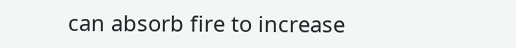can absorb fire to increase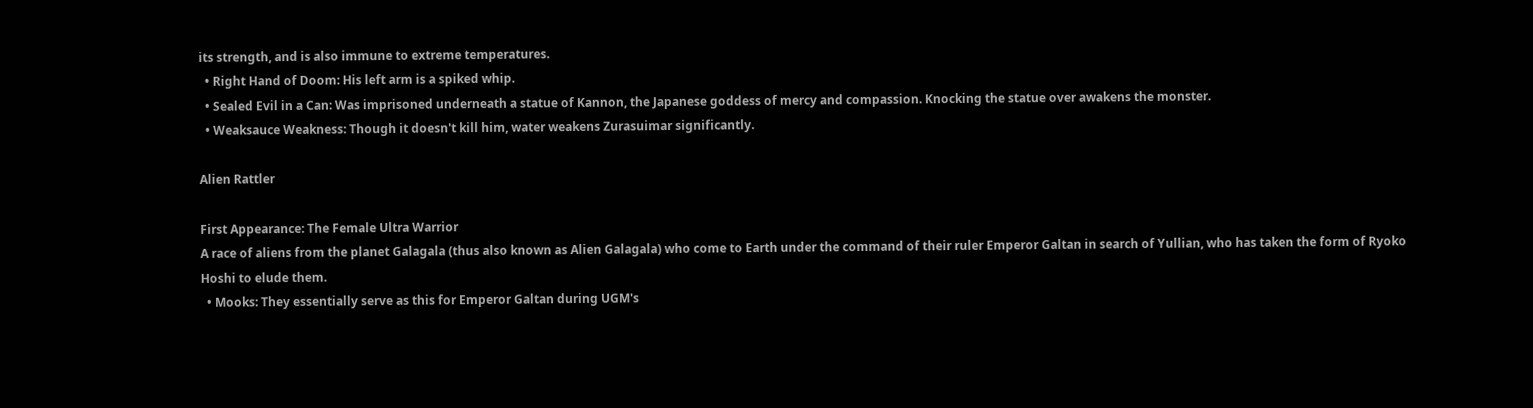its strength, and is also immune to extreme temperatures.
  • Right Hand of Doom: His left arm is a spiked whip.
  • Sealed Evil in a Can: Was imprisoned underneath a statue of Kannon, the Japanese goddess of mercy and compassion. Knocking the statue over awakens the monster.
  • Weaksauce Weakness: Though it doesn't kill him, water weakens Zurasuimar significantly.

Alien Rattler

First Appearance: The Female Ultra Warrior
A race of aliens from the planet Galagala (thus also known as Alien Galagala) who come to Earth under the command of their ruler Emperor Galtan in search of Yullian, who has taken the form of Ryoko Hoshi to elude them.
  • Mooks: They essentially serve as this for Emperor Galtan during UGM's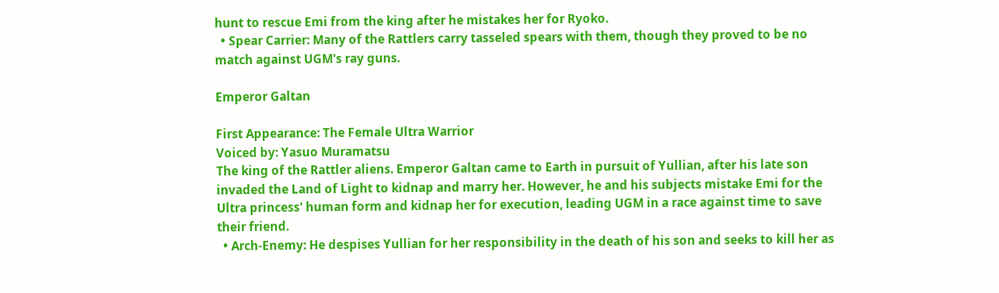hunt to rescue Emi from the king after he mistakes her for Ryoko.
  • Spear Carrier: Many of the Rattlers carry tasseled spears with them, though they proved to be no match against UGM's ray guns.

Emperor Galtan

First Appearance: The Female Ultra Warrior
Voiced by: Yasuo Muramatsu
The king of the Rattler aliens. Emperor Galtan came to Earth in pursuit of Yullian, after his late son invaded the Land of Light to kidnap and marry her. However, he and his subjects mistake Emi for the Ultra princess' human form and kidnap her for execution, leading UGM in a race against time to save their friend.
  • Arch-Enemy: He despises Yullian for her responsibility in the death of his son and seeks to kill her as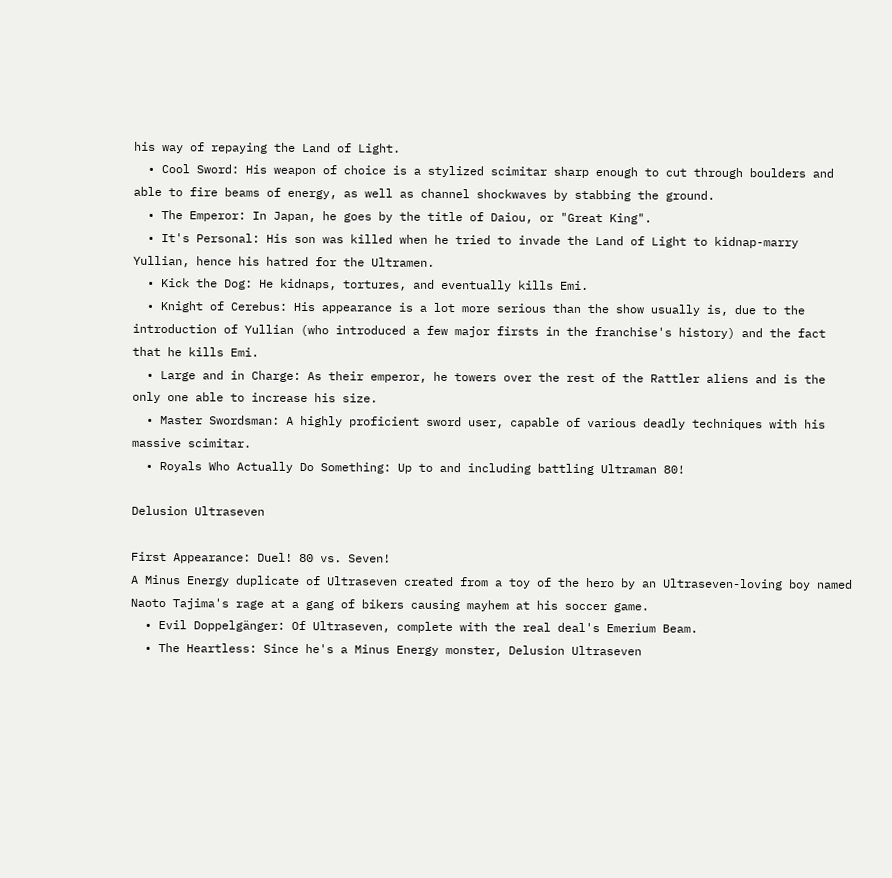his way of repaying the Land of Light.
  • Cool Sword: His weapon of choice is a stylized scimitar sharp enough to cut through boulders and able to fire beams of energy, as well as channel shockwaves by stabbing the ground.
  • The Emperor: In Japan, he goes by the title of Daiou, or "Great King".
  • It's Personal: His son was killed when he tried to invade the Land of Light to kidnap-marry Yullian, hence his hatred for the Ultramen.
  • Kick the Dog: He kidnaps, tortures, and eventually kills Emi.
  • Knight of Cerebus: His appearance is a lot more serious than the show usually is, due to the introduction of Yullian (who introduced a few major firsts in the franchise's history) and the fact that he kills Emi.
  • Large and in Charge: As their emperor, he towers over the rest of the Rattler aliens and is the only one able to increase his size.
  • Master Swordsman: A highly proficient sword user, capable of various deadly techniques with his massive scimitar.
  • Royals Who Actually Do Something: Up to and including battling Ultraman 80!

Delusion Ultraseven

First Appearance: Duel! 80 vs. Seven!
A Minus Energy duplicate of Ultraseven created from a toy of the hero by an Ultraseven-loving boy named Naoto Tajima's rage at a gang of bikers causing mayhem at his soccer game.
  • Evil Doppelgänger: Of Ultraseven, complete with the real deal's Emerium Beam.
  • The Heartless: Since he's a Minus Energy monster, Delusion Ultraseven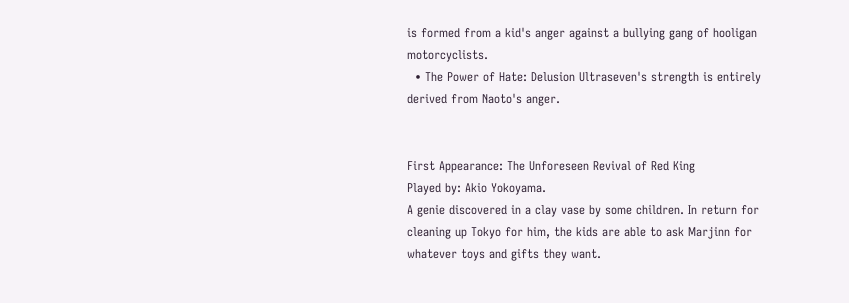is formed from a kid's anger against a bullying gang of hooligan motorcyclists.
  • The Power of Hate: Delusion Ultraseven's strength is entirely derived from Naoto's anger.


First Appearance: The Unforeseen Revival of Red King
Played by: Akio Yokoyama.
A genie discovered in a clay vase by some children. In return for cleaning up Tokyo for him, the kids are able to ask Marjinn for whatever toys and gifts they want.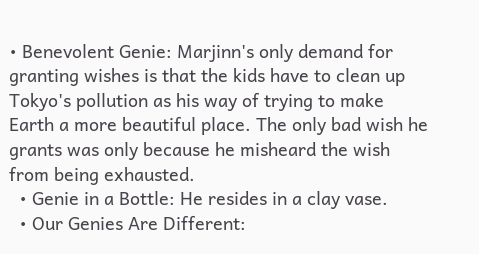• Benevolent Genie: Marjinn's only demand for granting wishes is that the kids have to clean up Tokyo's pollution as his way of trying to make Earth a more beautiful place. The only bad wish he grants was only because he misheard the wish from being exhausted.
  • Genie in a Bottle: He resides in a clay vase.
  • Our Genies Are Different: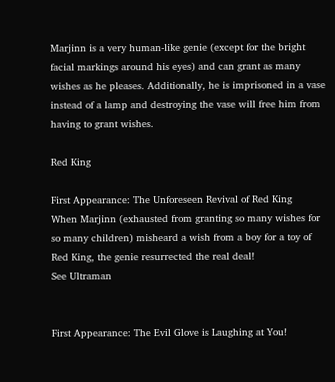Marjinn is a very human-like genie (except for the bright facial markings around his eyes) and can grant as many wishes as he pleases. Additionally, he is imprisoned in a vase instead of a lamp and destroying the vase will free him from having to grant wishes.

Red King

First Appearance: The Unforeseen Revival of Red King
When Marjinn (exhausted from granting so many wishes for so many children) misheard a wish from a boy for a toy of Red King, the genie resurrected the real deal!
See Ultraman


First Appearance: The Evil Glove is Laughing at You!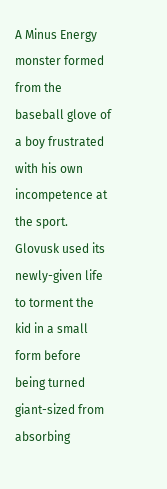A Minus Energy monster formed from the baseball glove of a boy frustrated with his own incompetence at the sport. Glovusk used its newly-given life to torment the kid in a small form before being turned giant-sized from absorbing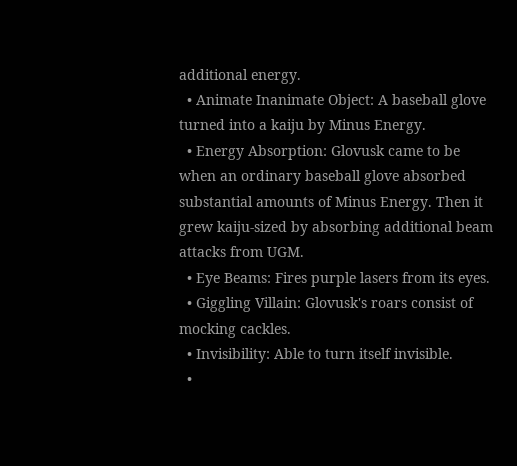additional energy.
  • Animate Inanimate Object: A baseball glove turned into a kaiju by Minus Energy.
  • Energy Absorption: Glovusk came to be when an ordinary baseball glove absorbed substantial amounts of Minus Energy. Then it grew kaiju-sized by absorbing additional beam attacks from UGM.
  • Eye Beams: Fires purple lasers from its eyes.
  • Giggling Villain: Glovusk's roars consist of mocking cackles.
  • Invisibility: Able to turn itself invisible.
  •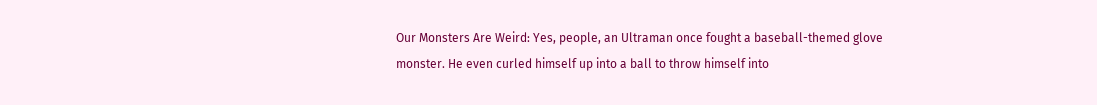Our Monsters Are Weird: Yes, people, an Ultraman once fought a baseball-themed glove monster. He even curled himself up into a ball to throw himself into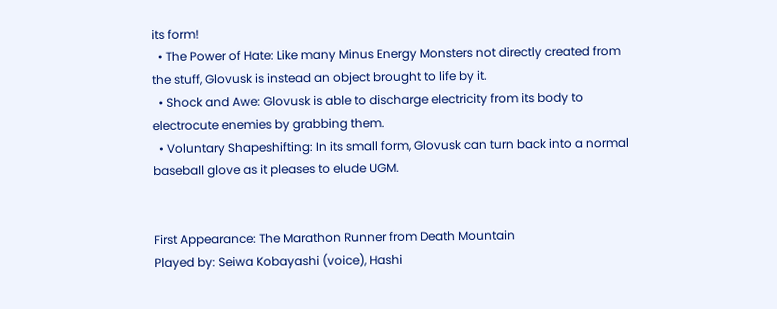its form!
  • The Power of Hate: Like many Minus Energy Monsters not directly created from the stuff, Glovusk is instead an object brought to life by it.
  • Shock and Awe: Glovusk is able to discharge electricity from its body to electrocute enemies by grabbing them.
  • Voluntary Shapeshifting: In its small form, Glovusk can turn back into a normal baseball glove as it pleases to elude UGM.


First Appearance: The Marathon Runner from Death Mountain
Played by: Seiwa Kobayashi (voice), Hashi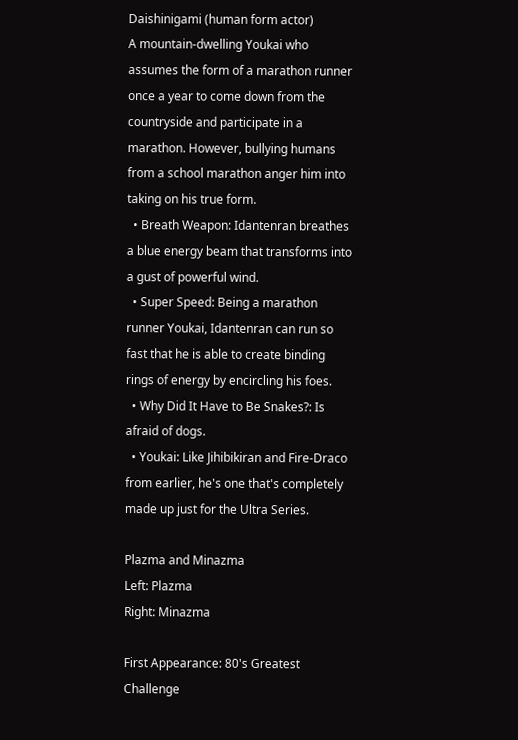Daishinigami (human form actor)
A mountain-dwelling Youkai who assumes the form of a marathon runner once a year to come down from the countryside and participate in a marathon. However, bullying humans from a school marathon anger him into taking on his true form.
  • Breath Weapon: Idantenran breathes a blue energy beam that transforms into a gust of powerful wind.
  • Super Speed: Being a marathon runner Youkai, Idantenran can run so fast that he is able to create binding rings of energy by encircling his foes.
  • Why Did It Have to Be Snakes?: Is afraid of dogs.
  • Youkai: Like Jihibikiran and Fire-Draco from earlier, he's one that's completely made up just for the Ultra Series.

Plazma and Minazma
Left: Plazma
Right: Minazma

First Appearance: 80's Greatest Challenge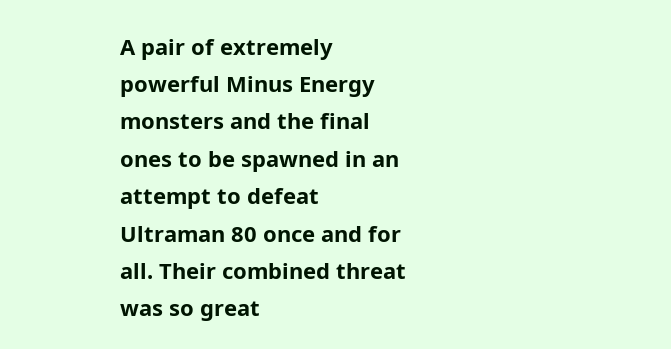A pair of extremely powerful Minus Energy monsters and the final ones to be spawned in an attempt to defeat Ultraman 80 once and for all. Their combined threat was so great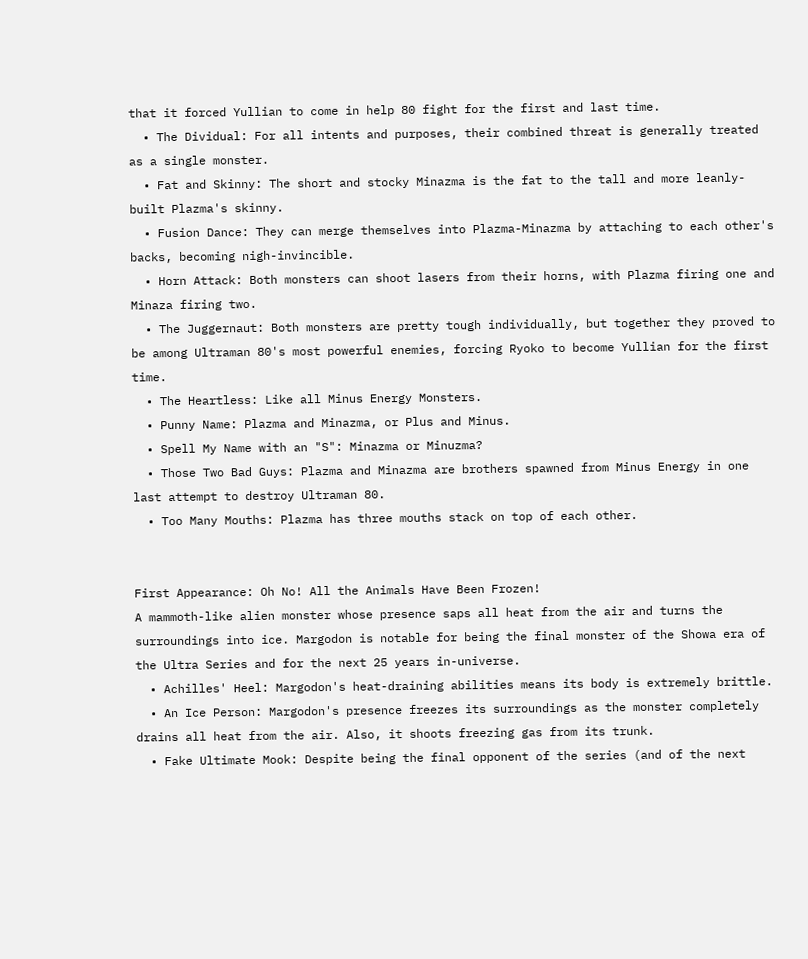that it forced Yullian to come in help 80 fight for the first and last time.
  • The Dividual: For all intents and purposes, their combined threat is generally treated as a single monster.
  • Fat and Skinny: The short and stocky Minazma is the fat to the tall and more leanly-built Plazma's skinny.
  • Fusion Dance: They can merge themselves into Plazma-Minazma by attaching to each other's backs, becoming nigh-invincible.
  • Horn Attack: Both monsters can shoot lasers from their horns, with Plazma firing one and Minaza firing two.
  • The Juggernaut: Both monsters are pretty tough individually, but together they proved to be among Ultraman 80's most powerful enemies, forcing Ryoko to become Yullian for the first time.
  • The Heartless: Like all Minus Energy Monsters.
  • Punny Name: Plazma and Minazma, or Plus and Minus.
  • Spell My Name with an "S": Minazma or Minuzma?
  • Those Two Bad Guys: Plazma and Minazma are brothers spawned from Minus Energy in one last attempt to destroy Ultraman 80.
  • Too Many Mouths: Plazma has three mouths stack on top of each other.


First Appearance: Oh No! All the Animals Have Been Frozen!
A mammoth-like alien monster whose presence saps all heat from the air and turns the surroundings into ice. Margodon is notable for being the final monster of the Showa era of the Ultra Series and for the next 25 years in-universe.
  • Achilles' Heel: Margodon's heat-draining abilities means its body is extremely brittle.
  • An Ice Person: Margodon's presence freezes its surroundings as the monster completely drains all heat from the air. Also, it shoots freezing gas from its trunk.
  • Fake Ultimate Mook: Despite being the final opponent of the series (and of the next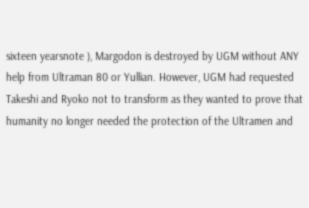sixteen yearsnote ), Margodon is destroyed by UGM without ANY help from Ultraman 80 or Yullian. However, UGM had requested Takeshi and Ryoko not to transform as they wanted to prove that humanity no longer needed the protection of the Ultramen and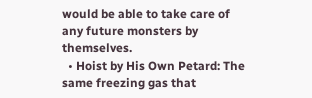would be able to take care of any future monsters by themselves.
  • Hoist by His Own Petard: The same freezing gas that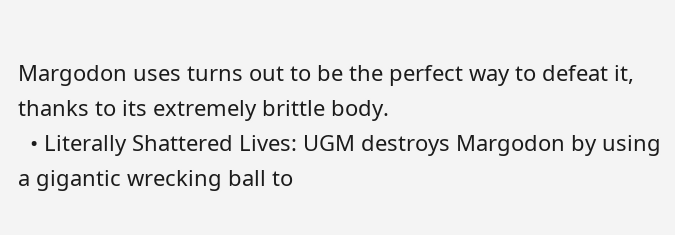Margodon uses turns out to be the perfect way to defeat it, thanks to its extremely brittle body.
  • Literally Shattered Lives: UGM destroys Margodon by using a gigantic wrecking ball to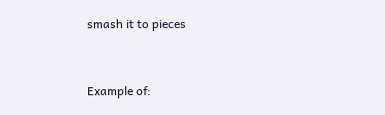smash it to pieces


Example of: